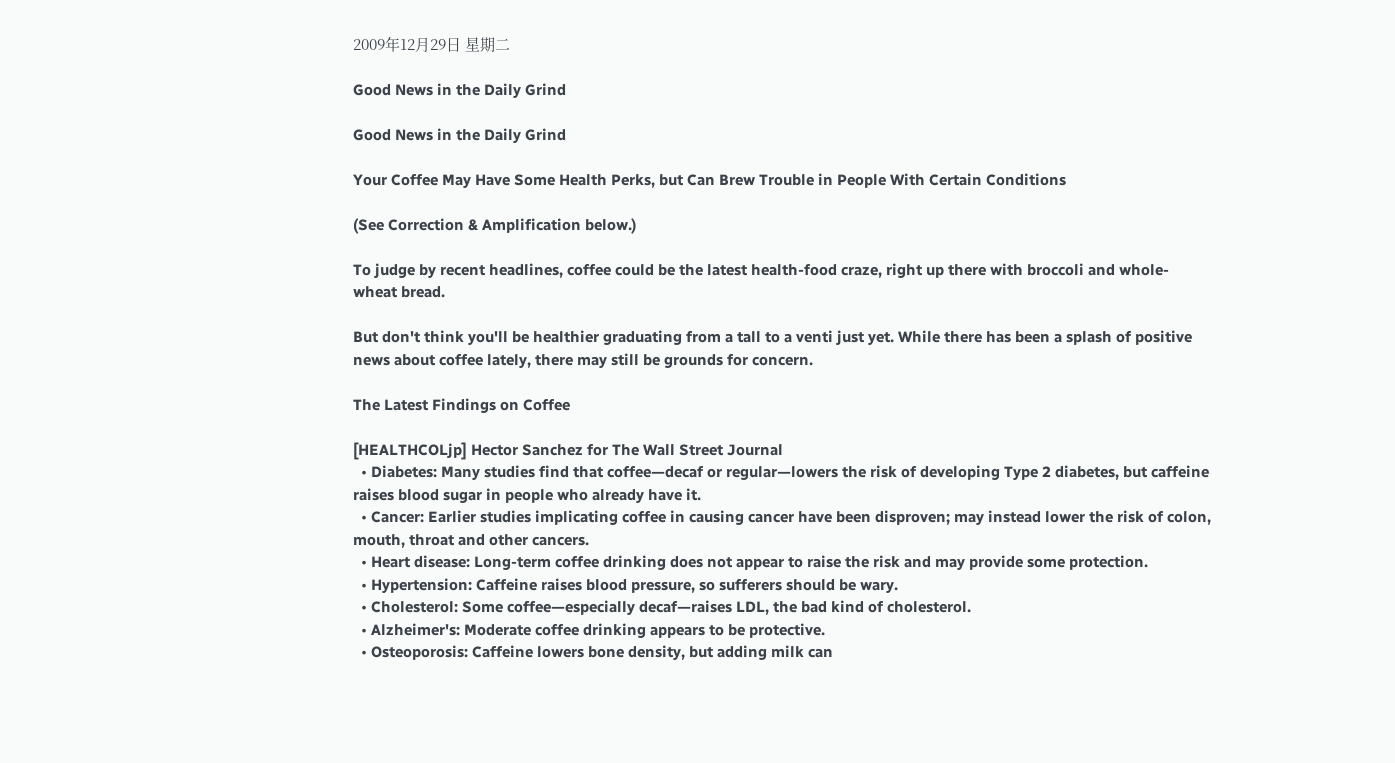2009年12月29日 星期二

Good News in the Daily Grind

Good News in the Daily Grind

Your Coffee May Have Some Health Perks, but Can Brew Trouble in People With Certain Conditions

(See Correction & Amplification below.)

To judge by recent headlines, coffee could be the latest health-food craze, right up there with broccoli and whole-wheat bread.

But don't think you'll be healthier graduating from a tall to a venti just yet. While there has been a splash of positive news about coffee lately, there may still be grounds for concern.

The Latest Findings on Coffee

[HEALTHCOLjp] Hector Sanchez for The Wall Street Journal
  • Diabetes: Many studies find that coffee—decaf or regular—lowers the risk of developing Type 2 diabetes, but caffeine raises blood sugar in people who already have it.
  • Cancer: Earlier studies implicating coffee in causing cancer have been disproven; may instead lower the risk of colon, mouth, throat and other cancers.
  • Heart disease: Long-term coffee drinking does not appear to raise the risk and may provide some protection.
  • Hypertension: Caffeine raises blood pressure, so sufferers should be wary.
  • Cholesterol: Some coffee—especially decaf—raises LDL, the bad kind of cholesterol.
  • Alzheimer's: Moderate coffee drinking appears to be protective.
  • Osteoporosis: Caffeine lowers bone density, but adding milk can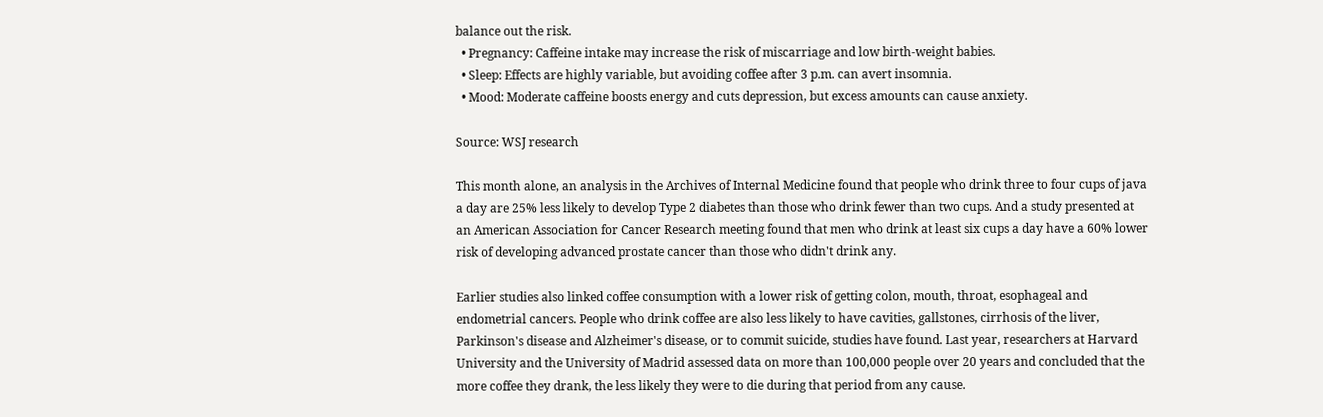balance out the risk.
  • Pregnancy: Caffeine intake may increase the risk of miscarriage and low birth-weight babies.
  • Sleep: Effects are highly variable, but avoiding coffee after 3 p.m. can avert insomnia.
  • Mood: Moderate caffeine boosts energy and cuts depression, but excess amounts can cause anxiety.

Source: WSJ research

This month alone, an analysis in the Archives of Internal Medicine found that people who drink three to four cups of java a day are 25% less likely to develop Type 2 diabetes than those who drink fewer than two cups. And a study presented at an American Association for Cancer Research meeting found that men who drink at least six cups a day have a 60% lower risk of developing advanced prostate cancer than those who didn't drink any.

Earlier studies also linked coffee consumption with a lower risk of getting colon, mouth, throat, esophageal and endometrial cancers. People who drink coffee are also less likely to have cavities, gallstones, cirrhosis of the liver, Parkinson's disease and Alzheimer's disease, or to commit suicide, studies have found. Last year, researchers at Harvard University and the University of Madrid assessed data on more than 100,000 people over 20 years and concluded that the more coffee they drank, the less likely they were to die during that period from any cause.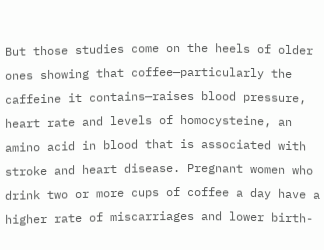But those studies come on the heels of older ones showing that coffee—particularly the caffeine it contains—raises blood pressure, heart rate and levels of homocysteine, an amino acid in blood that is associated with stroke and heart disease. Pregnant women who drink two or more cups of coffee a day have a higher rate of miscarriages and lower birth-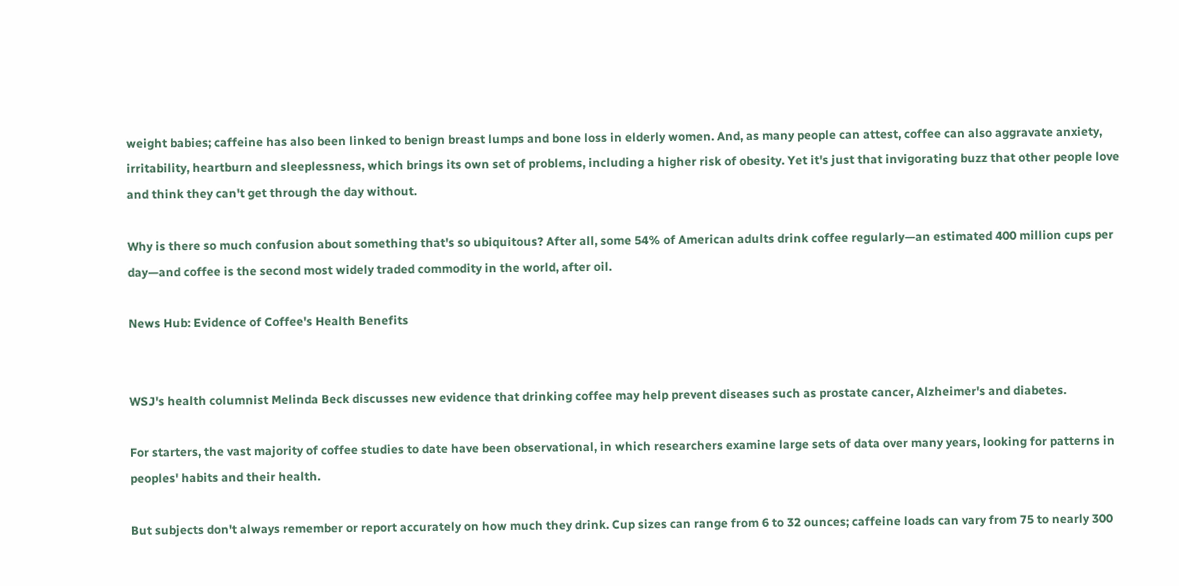weight babies; caffeine has also been linked to benign breast lumps and bone loss in elderly women. And, as many people can attest, coffee can also aggravate anxiety, irritability, heartburn and sleeplessness, which brings its own set of problems, including a higher risk of obesity. Yet it's just that invigorating buzz that other people love and think they can't get through the day without.

Why is there so much confusion about something that's so ubiquitous? After all, some 54% of American adults drink coffee regularly—an estimated 400 million cups per day—and coffee is the second most widely traded commodity in the world, after oil.

News Hub: Evidence of Coffee's Health Benefits


WSJ's health columnist Melinda Beck discusses new evidence that drinking coffee may help prevent diseases such as prostate cancer, Alzheimer's and diabetes.

For starters, the vast majority of coffee studies to date have been observational, in which researchers examine large sets of data over many years, looking for patterns in peoples' habits and their health.

But subjects don't always remember or report accurately on how much they drink. Cup sizes can range from 6 to 32 ounces; caffeine loads can vary from 75 to nearly 300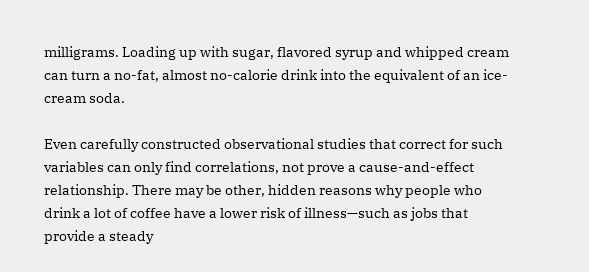milligrams. Loading up with sugar, flavored syrup and whipped cream can turn a no-fat, almost no-calorie drink into the equivalent of an ice-cream soda.

Even carefully constructed observational studies that correct for such variables can only find correlations, not prove a cause-and-effect relationship. There may be other, hidden reasons why people who drink a lot of coffee have a lower risk of illness—such as jobs that provide a steady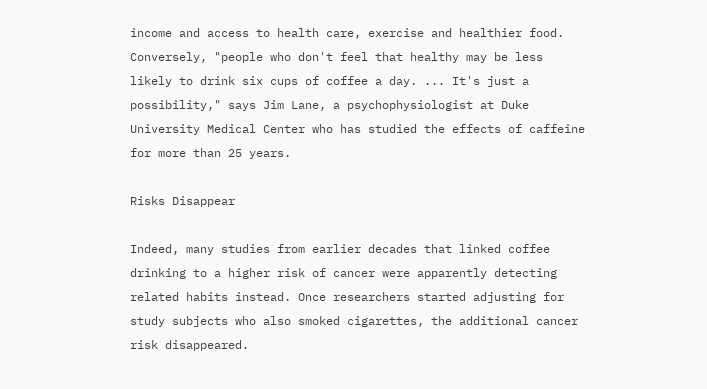income and access to health care, exercise and healthier food. Conversely, "people who don't feel that healthy may be less likely to drink six cups of coffee a day. ... It's just a possibility," says Jim Lane, a psychophysiologist at Duke University Medical Center who has studied the effects of caffeine for more than 25 years.

Risks Disappear

Indeed, many studies from earlier decades that linked coffee drinking to a higher risk of cancer were apparently detecting related habits instead. Once researchers started adjusting for study subjects who also smoked cigarettes, the additional cancer risk disappeared.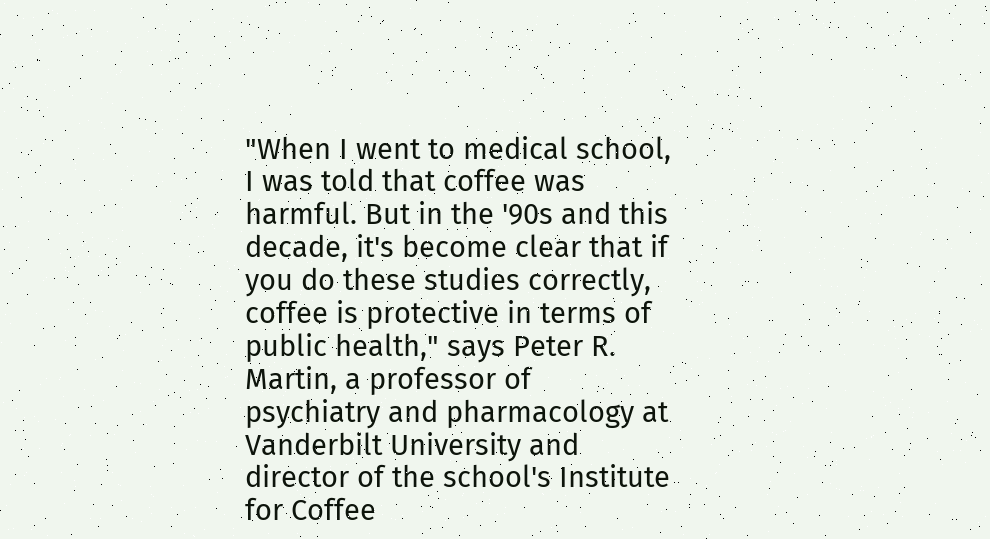"When I went to medical school, I was told that coffee was harmful. But in the '90s and this decade, it's become clear that if you do these studies correctly, coffee is protective in terms of public health," says Peter R. Martin, a professor of psychiatry and pharmacology at Vanderbilt University and director of the school's Institute for Coffee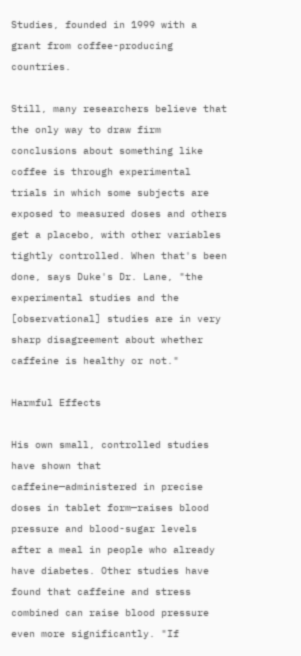Studies, founded in 1999 with a grant from coffee-producing countries.

Still, many researchers believe that the only way to draw firm conclusions about something like coffee is through experimental trials in which some subjects are exposed to measured doses and others get a placebo, with other variables tightly controlled. When that's been done, says Duke's Dr. Lane, "the experimental studies and the [observational] studies are in very sharp disagreement about whether caffeine is healthy or not."

Harmful Effects

His own small, controlled studies have shown that caffeine—administered in precise doses in tablet form—raises blood pressure and blood-sugar levels after a meal in people who already have diabetes. Other studies have found that caffeine and stress combined can raise blood pressure even more significantly. "If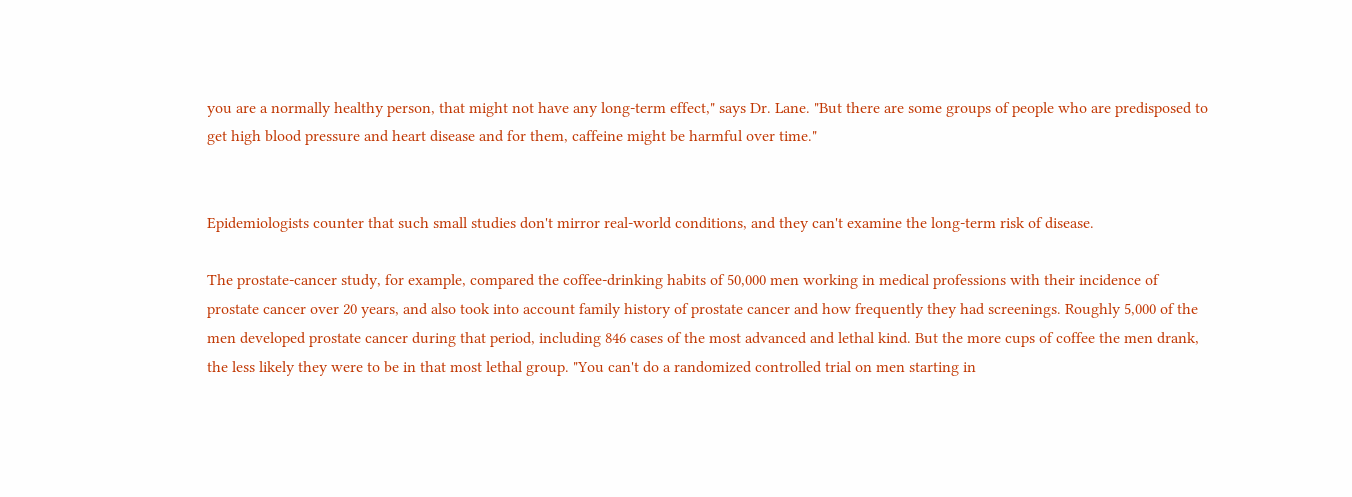you are a normally healthy person, that might not have any long-term effect," says Dr. Lane. "But there are some groups of people who are predisposed to get high blood pressure and heart disease and for them, caffeine might be harmful over time."


Epidemiologists counter that such small studies don't mirror real-world conditions, and they can't examine the long-term risk of disease.

The prostate-cancer study, for example, compared the coffee-drinking habits of 50,000 men working in medical professions with their incidence of prostate cancer over 20 years, and also took into account family history of prostate cancer and how frequently they had screenings. Roughly 5,000 of the men developed prostate cancer during that period, including 846 cases of the most advanced and lethal kind. But the more cups of coffee the men drank, the less likely they were to be in that most lethal group. "You can't do a randomized controlled trial on men starting in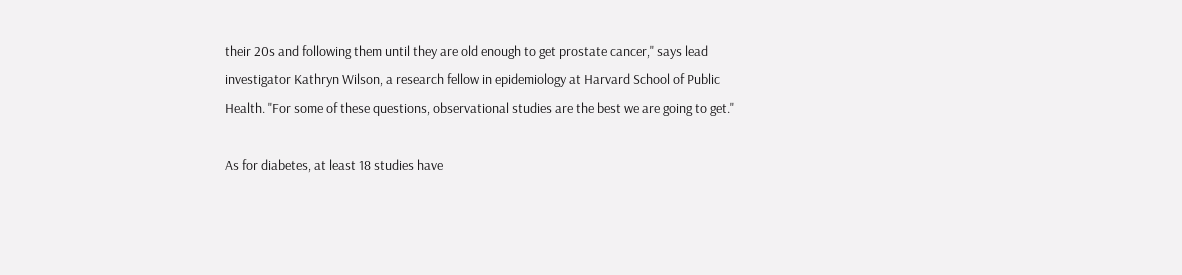their 20s and following them until they are old enough to get prostate cancer," says lead investigator Kathryn Wilson, a research fellow in epidemiology at Harvard School of Public Health. "For some of these questions, observational studies are the best we are going to get."

As for diabetes, at least 18 studies have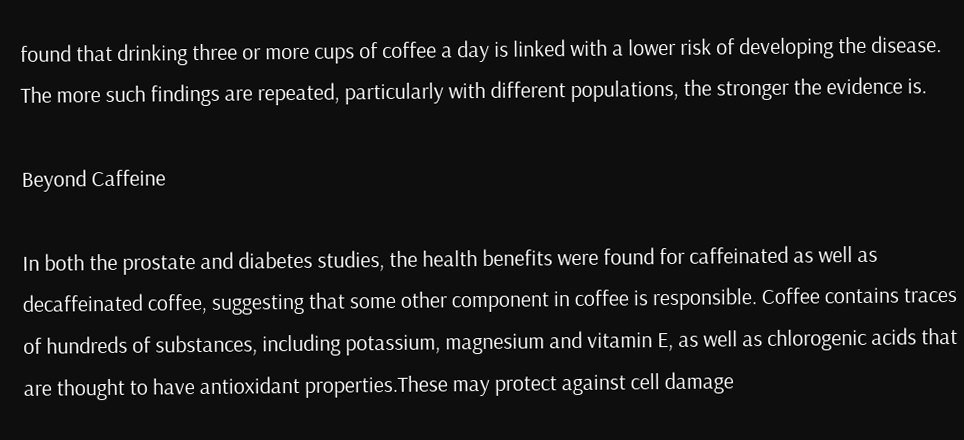found that drinking three or more cups of coffee a day is linked with a lower risk of developing the disease. The more such findings are repeated, particularly with different populations, the stronger the evidence is.

Beyond Caffeine

In both the prostate and diabetes studies, the health benefits were found for caffeinated as well as decaffeinated coffee, suggesting that some other component in coffee is responsible. Coffee contains traces of hundreds of substances, including potassium, magnesium and vitamin E, as well as chlorogenic acids that are thought to have antioxidant properties.These may protect against cell damage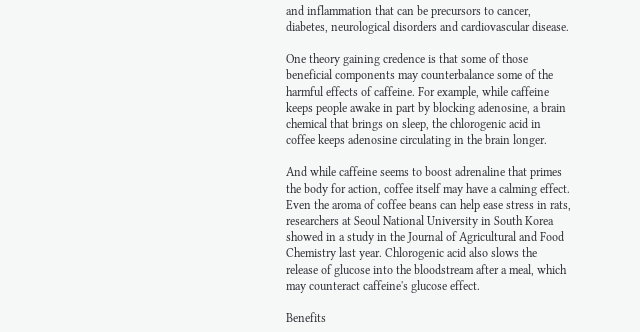and inflammation that can be precursors to cancer, diabetes, neurological disorders and cardiovascular disease.

One theory gaining credence is that some of those beneficial components may counterbalance some of the harmful effects of caffeine. For example, while caffeine keeps people awake in part by blocking adenosine, a brain chemical that brings on sleep, the chlorogenic acid in coffee keeps adenosine circulating in the brain longer.

And while caffeine seems to boost adrenaline that primes the body for action, coffee itself may have a calming effect. Even the aroma of coffee beans can help ease stress in rats, researchers at Seoul National University in South Korea showed in a study in the Journal of Agricultural and Food Chemistry last year. Chlorogenic acid also slows the release of glucose into the bloodstream after a meal, which may counteract caffeine's glucose effect.

Benefits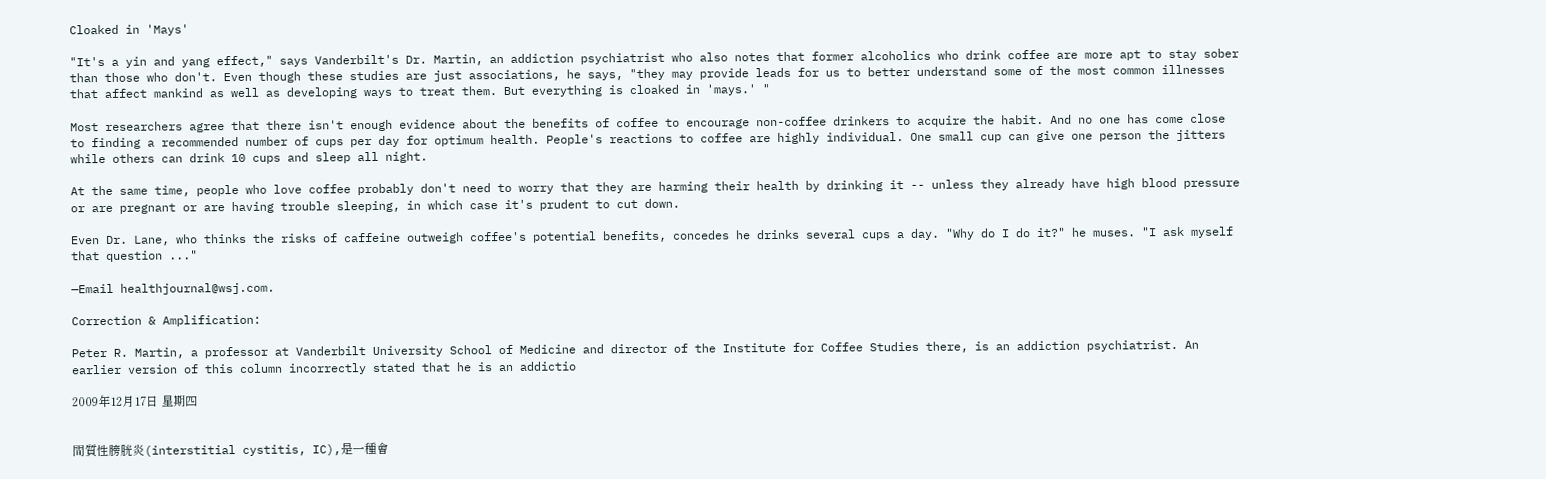Cloaked in 'Mays'

"It's a yin and yang effect," says Vanderbilt's Dr. Martin, an addiction psychiatrist who also notes that former alcoholics who drink coffee are more apt to stay sober than those who don't. Even though these studies are just associations, he says, "they may provide leads for us to better understand some of the most common illnesses that affect mankind as well as developing ways to treat them. But everything is cloaked in 'mays.' "

Most researchers agree that there isn't enough evidence about the benefits of coffee to encourage non-coffee drinkers to acquire the habit. And no one has come close to finding a recommended number of cups per day for optimum health. People's reactions to coffee are highly individual. One small cup can give one person the jitters while others can drink 10 cups and sleep all night.

At the same time, people who love coffee probably don't need to worry that they are harming their health by drinking it -- unless they already have high blood pressure or are pregnant or are having trouble sleeping, in which case it's prudent to cut down.

Even Dr. Lane, who thinks the risks of caffeine outweigh coffee's potential benefits, concedes he drinks several cups a day. "Why do I do it?" he muses. "I ask myself that question ..."

—Email healthjournal@wsj.com.

Correction & Amplification:

Peter R. Martin, a professor at Vanderbilt University School of Medicine and director of the Institute for Coffee Studies there, is an addiction psychiatrist. An earlier version of this column incorrectly stated that he is an addictio

2009年12月17日 星期四


間質性膀胱炎(interstitial cystitis, IC),是一種會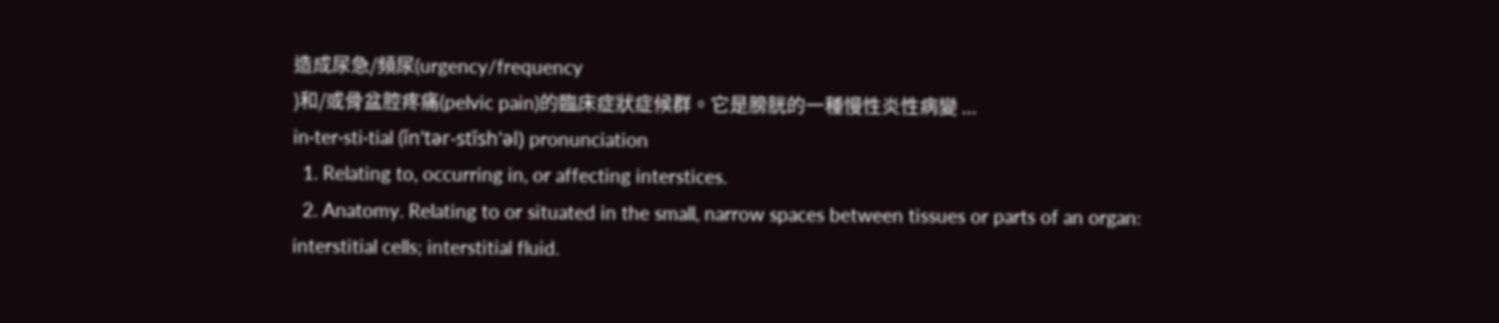造成尿急/頻尿(urgency/frequency
)和/或骨盆腔疼痛(pelvic pain)的臨床症狀症候群。它是膀胱的一種慢性炎性病變 ...
in·ter·sti·tial (ĭn'tər-stĭsh'əl) pronunciation
  1. Relating to, occurring in, or affecting interstices.
  2. Anatomy. Relating to or situated in the small, narrow spaces between tissues or parts of an organ: interstitial cells; interstitial fluid.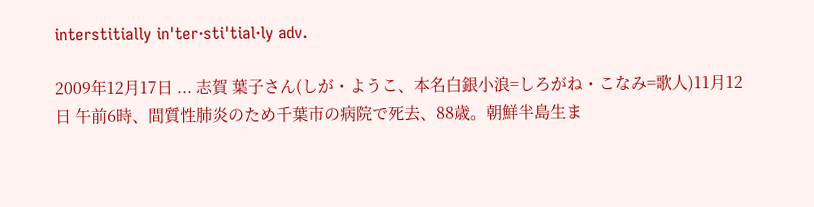interstitially in'ter·sti'tial·ly adv.

2009年12月17日 ... 志賀 葉子さん(しが・ようこ、本名白銀小浪=しろがね・こなみ=歌人)11月12日 午前6時、間質性肺炎のため千葉市の病院で死去、88歳。朝鮮半島生ま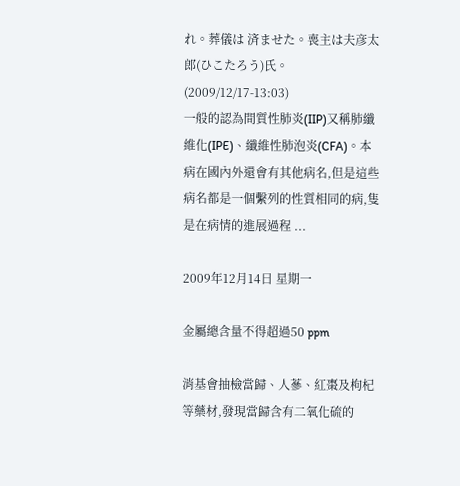れ。葬儀は 済ませた。喪主は夫彦太郎(ひこたろう)氏。(2009/12/17-13:03)
一般的認為間質性肺炎(IIP)又稱肺纖維化(IPE)、纖維性肺泡炎(CFA)。本病在國內外還會有其他病名,但是這些病名都是一個繫列的性質相同的病,隻是在病情的進展過程 ...

2009年12月14日 星期一

金屬總含量不得超過50 ppm

消基會抽檢當歸、人蔘、紅棗及枸杞等藥材,發現當歸含有二氧化硫的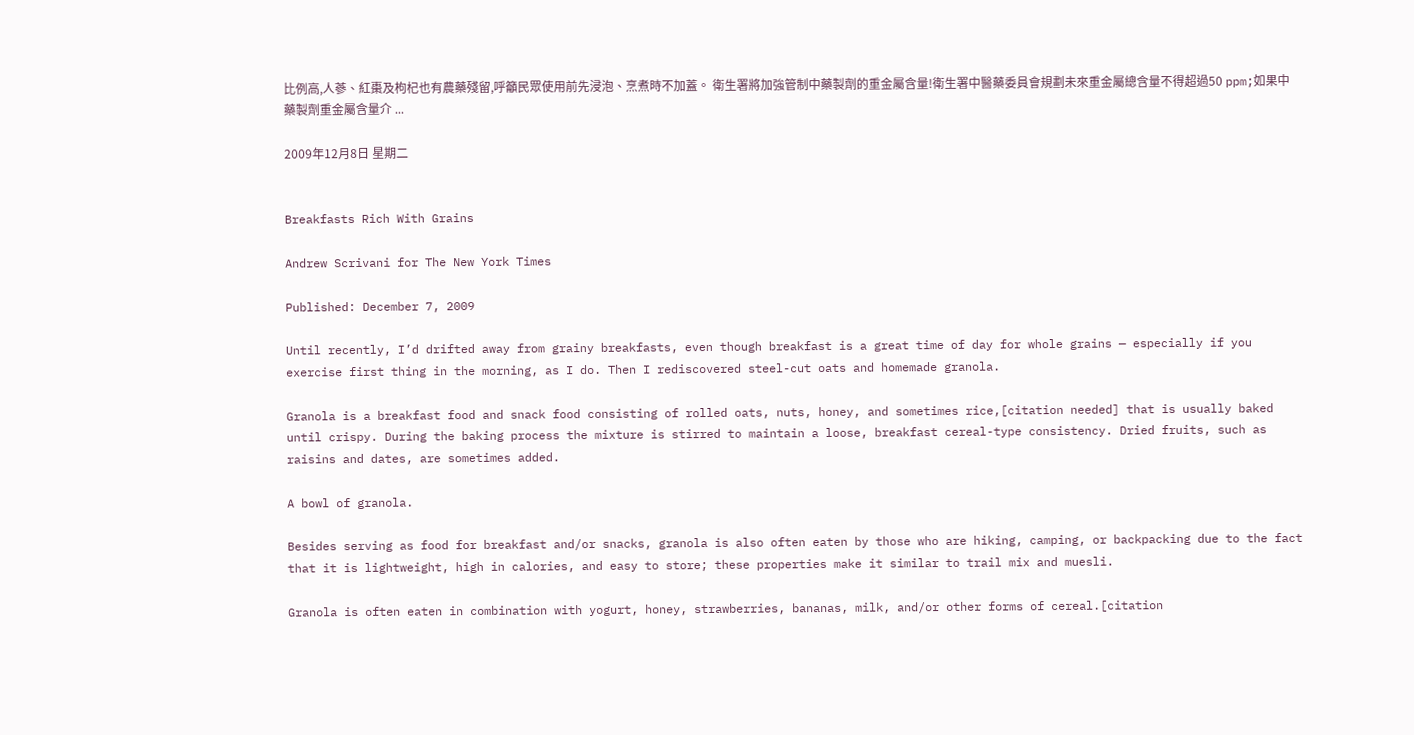比例高,人蔘、紅棗及枸杞也有農藥殘留,呼籲民眾使用前先浸泡、烹煮時不加蓋。 衛生署將加強管制中藥製劑的重金屬含量!衛生署中醫藥委員會規劃未來重金屬總含量不得超過50 ppm;如果中藥製劑重金屬含量介 ...

2009年12月8日 星期二


Breakfasts Rich With Grains

Andrew Scrivani for The New York Times

Published: December 7, 2009

Until recently, I’d drifted away from grainy breakfasts, even though breakfast is a great time of day for whole grains — especially if you exercise first thing in the morning, as I do. Then I rediscovered steel-cut oats and homemade granola.

Granola is a breakfast food and snack food consisting of rolled oats, nuts, honey, and sometimes rice,[citation needed] that is usually baked until crispy. During the baking process the mixture is stirred to maintain a loose, breakfast cereal-type consistency. Dried fruits, such as raisins and dates, are sometimes added.

A bowl of granola.

Besides serving as food for breakfast and/or snacks, granola is also often eaten by those who are hiking, camping, or backpacking due to the fact that it is lightweight, high in calories, and easy to store; these properties make it similar to trail mix and muesli.

Granola is often eaten in combination with yogurt, honey, strawberries, bananas, milk, and/or other forms of cereal.[citation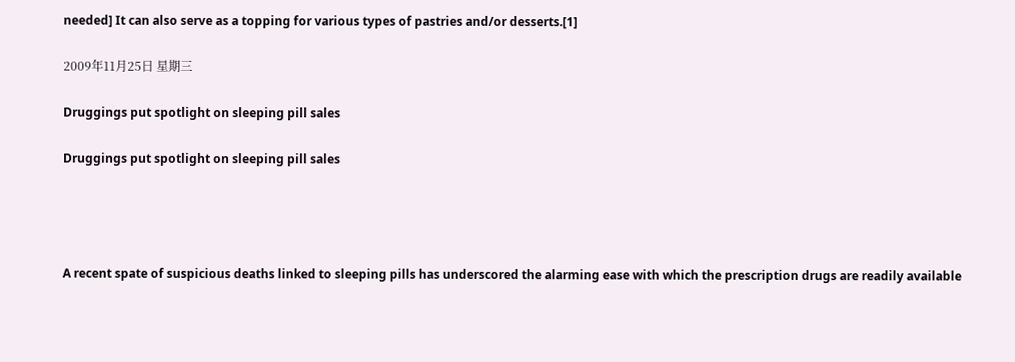needed] It can also serve as a topping for various types of pastries and/or desserts.[1]

2009年11月25日 星期三

Druggings put spotlight on sleeping pill sales

Druggings put spotlight on sleeping pill sales




A recent spate of suspicious deaths linked to sleeping pills has underscored the alarming ease with which the prescription drugs are readily available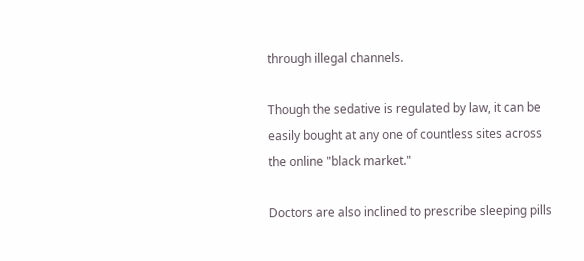through illegal channels.

Though the sedative is regulated by law, it can be easily bought at any one of countless sites across the online "black market."

Doctors are also inclined to prescribe sleeping pills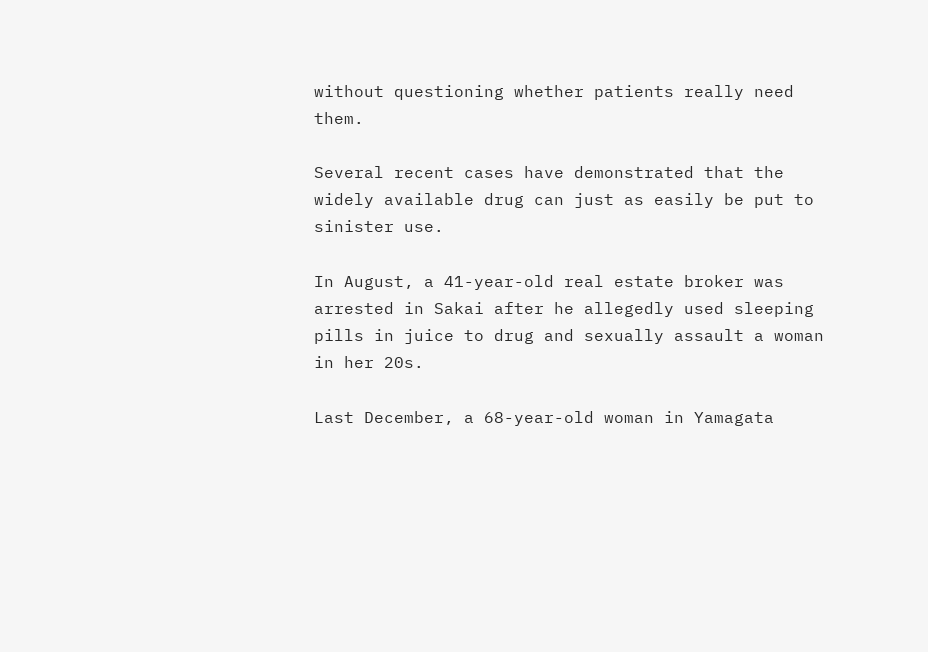without questioning whether patients really need them.

Several recent cases have demonstrated that the widely available drug can just as easily be put to sinister use.

In August, a 41-year-old real estate broker was arrested in Sakai after he allegedly used sleeping pills in juice to drug and sexually assault a woman in her 20s.

Last December, a 68-year-old woman in Yamagata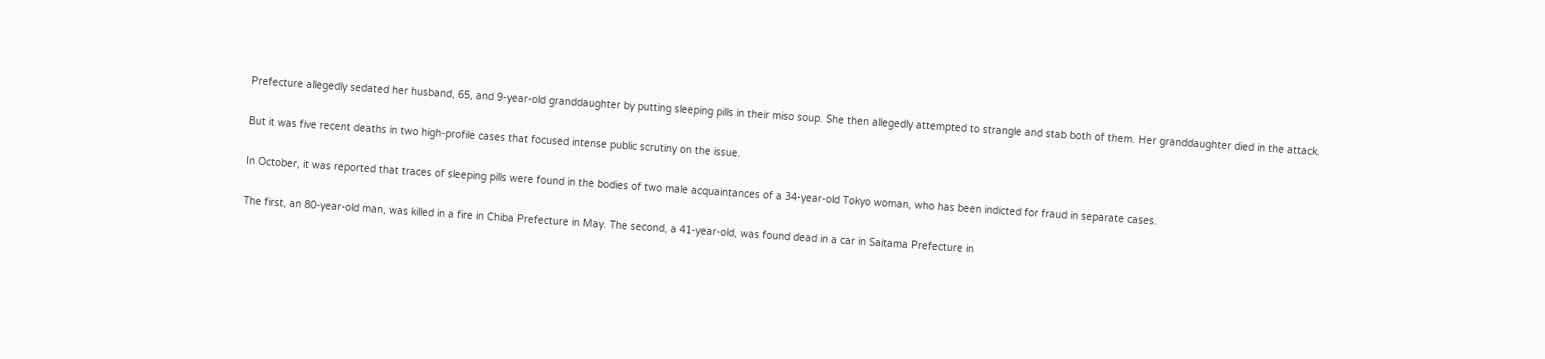Prefecture allegedly sedated her husband, 65, and 9-year-old granddaughter by putting sleeping pills in their miso soup. She then allegedly attempted to strangle and stab both of them. Her granddaughter died in the attack.

But it was five recent deaths in two high-profile cases that focused intense public scrutiny on the issue.

In October, it was reported that traces of sleeping pills were found in the bodies of two male acquaintances of a 34-year-old Tokyo woman, who has been indicted for fraud in separate cases.

The first, an 80-year-old man, was killed in a fire in Chiba Prefecture in May. The second, a 41-year-old, was found dead in a car in Saitama Prefecture in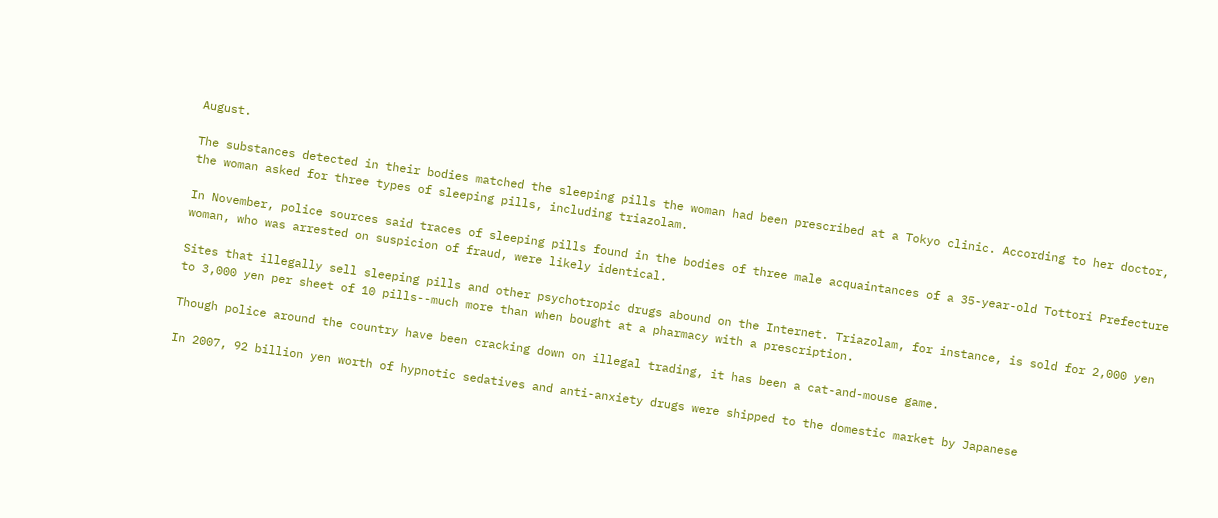August.

The substances detected in their bodies matched the sleeping pills the woman had been prescribed at a Tokyo clinic. According to her doctor, the woman asked for three types of sleeping pills, including triazolam.

In November, police sources said traces of sleeping pills found in the bodies of three male acquaintances of a 35-year-old Tottori Prefecture woman, who was arrested on suspicion of fraud, were likely identical.

Sites that illegally sell sleeping pills and other psychotropic drugs abound on the Internet. Triazolam, for instance, is sold for 2,000 yen to 3,000 yen per sheet of 10 pills--much more than when bought at a pharmacy with a prescription.

Though police around the country have been cracking down on illegal trading, it has been a cat-and-mouse game.

In 2007, 92 billion yen worth of hypnotic sedatives and anti-anxiety drugs were shipped to the domestic market by Japanese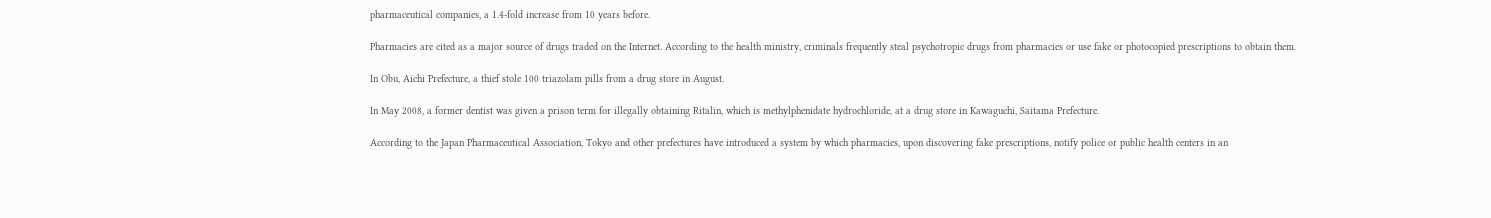pharmaceutical companies, a 1.4-fold increase from 10 years before.

Pharmacies are cited as a major source of drugs traded on the Internet. According to the health ministry, criminals frequently steal psychotropic drugs from pharmacies or use fake or photocopied prescriptions to obtain them.

In Obu, Aichi Prefecture, a thief stole 100 triazolam pills from a drug store in August.

In May 2008, a former dentist was given a prison term for illegally obtaining Ritalin, which is methylphenidate hydrochloride, at a drug store in Kawaguchi, Saitama Prefecture.

According to the Japan Pharmaceutical Association, Tokyo and other prefectures have introduced a system by which pharmacies, upon discovering fake prescriptions, notify police or public health centers in an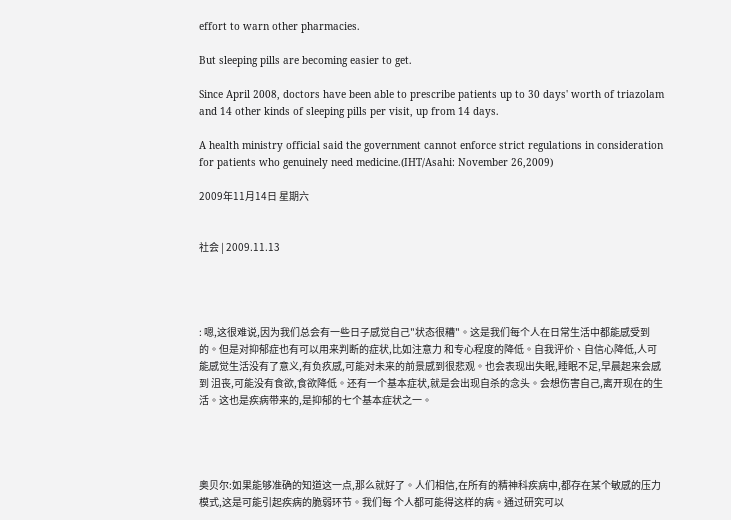effort to warn other pharmacies.

But sleeping pills are becoming easier to get.

Since April 2008, doctors have been able to prescribe patients up to 30 days' worth of triazolam and 14 other kinds of sleeping pills per visit, up from 14 days.

A health ministry official said the government cannot enforce strict regulations in consideration for patients who genuinely need medicine.(IHT/Asahi: November 26,2009)

2009年11月14日 星期六


社会 | 2009.11.13




: 嗯,这很难说,因为我们总会有一些日子感觉自己"状态很糟"。这是我们每个人在日常生活中都能感受到的。但是对抑郁症也有可以用来判断的症状,比如注意力 和专心程度的降低。自我评价、自信心降低,人可能感觉生活没有了意义,有负疚感,可能对未来的前景感到很悲观。也会表现出失眠,睡眠不足,早晨起来会感到 沮丧,可能没有食欲,食欲降低。还有一个基本症状,就是会出现自杀的念头。会想伤害自己,离开现在的生活。这也是疾病带来的,是抑郁的七个基本症状之一。




奥贝尔:如果能够准确的知道这一点,那么就好了。人们相信,在所有的精神科疾病中,都存在某个敏感的压力模式,这是可能引起疾病的脆弱环节。我们每 个人都可能得这样的病。通过研究可以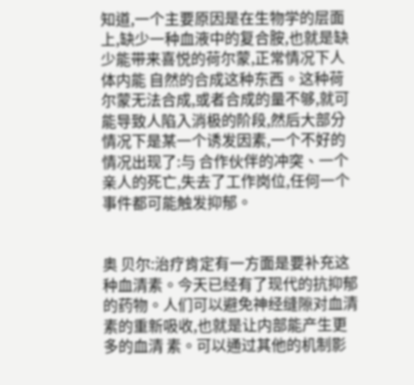知道,一个主要原因是在生物学的层面上,缺少一种血液中的复合胺,也就是缺少能带来喜悦的荷尔蒙,正常情况下人体内能 自然的合成这种东西。这种荷尔蒙无法合成,或者合成的量不够,就可能导致人陷入消极的阶段,然后大部分情况下是某一个诱发因素,一个不好的情况出现了:与 合作伙伴的冲突、一个亲人的死亡,失去了工作岗位,任何一个事件都可能触发抑郁。


奥 贝尔:治疗肯定有一方面是要补充这种血清素。今天已经有了现代的抗抑郁的药物。人们可以避免神经缝隙对血清素的重新吸收,也就是让内部能产生更多的血清 素。可以通过其他的机制影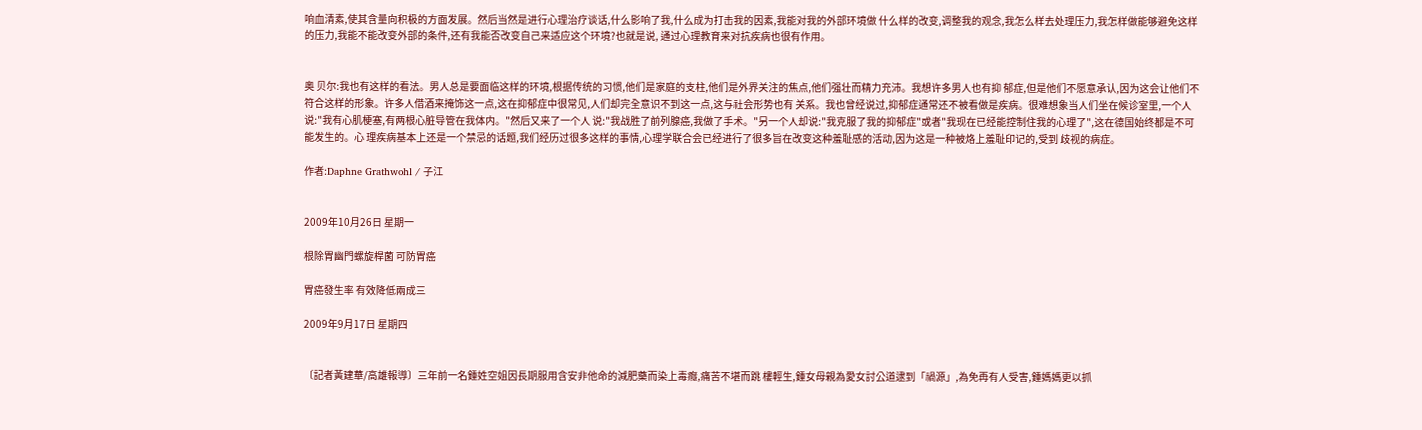响血清素,使其含量向积极的方面发展。然后当然是进行心理治疗谈话,什么影响了我,什么成为打击我的因素,我能对我的外部环境做 什么样的改变,调整我的观念,我怎么样去处理压力,我怎样做能够避免这样的压力,我能不能改变外部的条件,还有我能否改变自己来适应这个环境?也就是说, 通过心理教育来对抗疾病也很有作用。


奥 贝尔:我也有这样的看法。男人总是要面临这样的环境,根据传统的习惯,他们是家庭的支柱,他们是外界关注的焦点,他们强壮而精力充沛。我想许多男人也有抑 郁症,但是他们不愿意承认,因为这会让他们不符合这样的形象。许多人借酒来掩饰这一点,这在抑郁症中很常见,人们却完全意识不到这一点,这与社会形势也有 关系。我也曾经说过,抑郁症通常还不被看做是疾病。很难想象当人们坐在候诊室里,一个人说:"我有心肌梗塞,有两根心脏导管在我体内。"然后又来了一个人 说:"我战胜了前列腺癌,我做了手术。"另一个人却说:"我克服了我的抑郁症"或者"我现在已经能控制住我的心理了",这在德国始终都是不可能发生的。心 理疾病基本上还是一个禁忌的话题,我们经历过很多这样的事情,心理学联合会已经进行了很多旨在改变这种羞耻感的活动,因为这是一种被烙上羞耻印记的,受到 歧视的病症。

作者:Daphne Grathwohl / 子江


2009年10月26日 星期一

根除胃幽門螺旋桿菌 可防胃癌

胃癌發生率 有效降低兩成三

2009年9月17日 星期四


〔記者黃建華/高雄報導〕三年前一名鍾姓空姐因長期服用含安非他命的減肥藥而染上毒癮,痛苦不堪而跳 樓輕生,鍾女母親為愛女討公道逮到「禍源」,為免再有人受害,鍾媽媽更以抓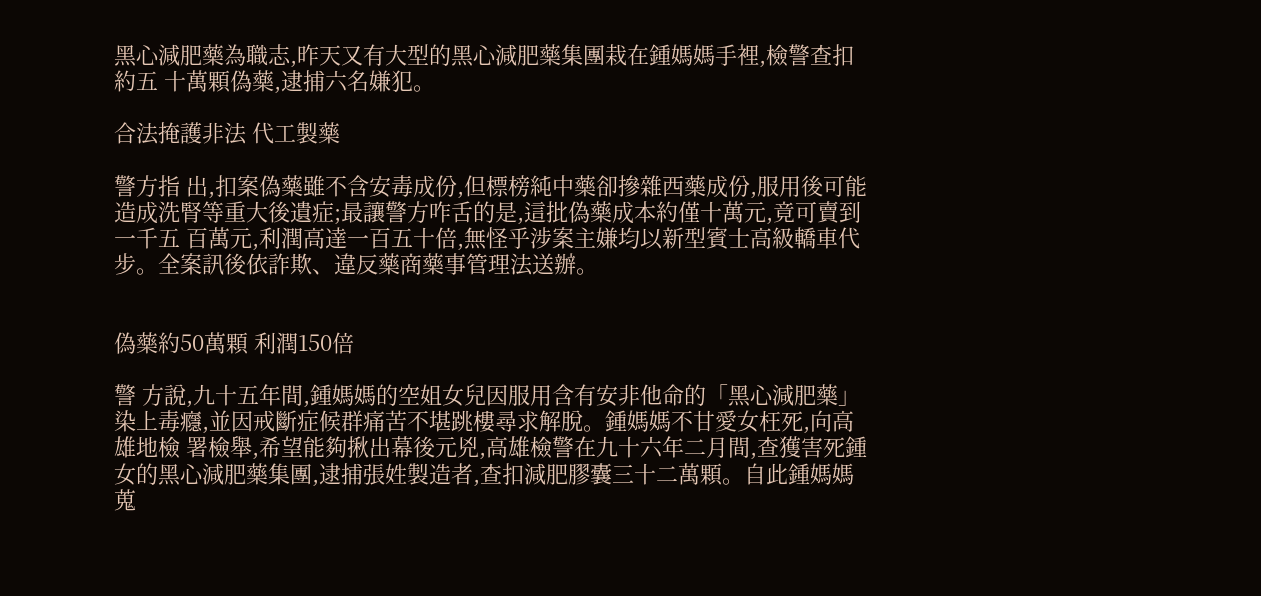黑心減肥藥為職志,昨天又有大型的黑心減肥藥集團栽在鍾媽媽手裡,檢警查扣約五 十萬顆偽藥,逮捕六名嫌犯。

合法掩護非法 代工製藥

警方指 出,扣案偽藥雖不含安毒成份,但標榜純中藥卻摻雜西藥成份,服用後可能造成洗腎等重大後遺症;最讓警方咋舌的是,這批偽藥成本約僅十萬元,竟可賣到一千五 百萬元,利潤高達一百五十倍,無怪乎涉案主嫌均以新型賓士高級轎車代步。全案訊後依詐欺、違反藥商藥事管理法送辦。


偽藥約50萬顆 利潤150倍

警 方說,九十五年間,鍾媽媽的空姐女兒因服用含有安非他命的「黑心減肥藥」染上毒癮,並因戒斷症候群痛苦不堪跳樓尋求解脫。鍾媽媽不甘愛女枉死,向高雄地檢 署檢舉,希望能夠揪出幕後元兇,高雄檢警在九十六年二月間,查獲害死鍾女的黑心減肥藥集團,逮捕張姓製造者,查扣減肥膠囊三十二萬顆。自此鍾媽媽蒐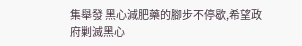集舉發 黑心減肥藥的腳步不停歇,希望政府剿滅黑心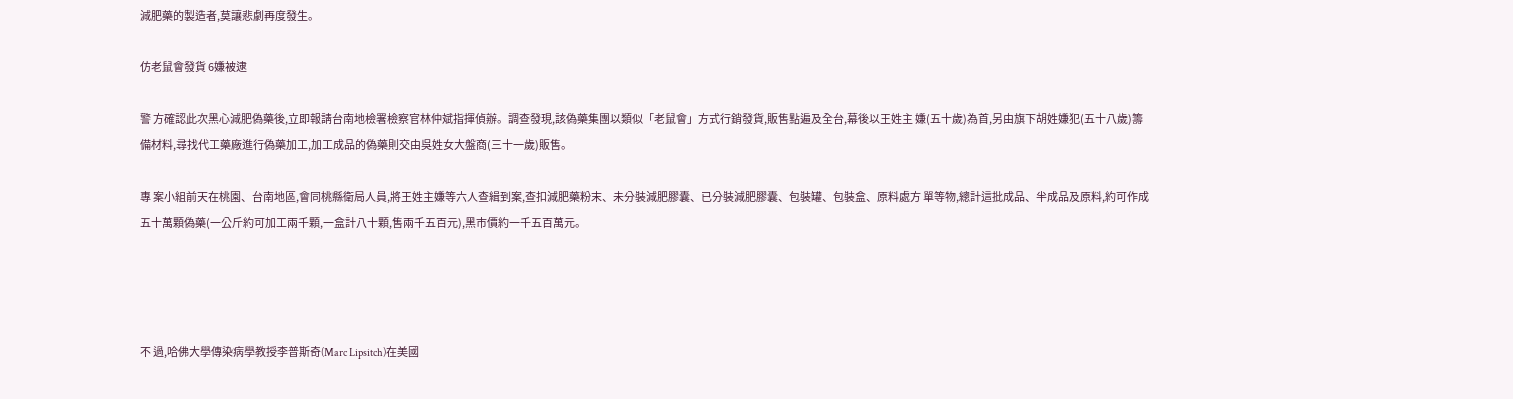減肥藥的製造者,莫讓悲劇再度發生。

仿老鼠會發貨 6嫌被逮

警 方確認此次黑心減肥偽藥後,立即報請台南地檢署檢察官林仲斌指揮偵辦。調查發現,該偽藥集團以類似「老鼠會」方式行銷發貨,販售點遍及全台,幕後以王姓主 嫌(五十歲)為首,另由旗下胡姓嫌犯(五十八歲)籌備材料,尋找代工藥廠進行偽藥加工,加工成品的偽藥則交由吳姓女大盤商(三十一歲)販售。

專 案小組前天在桃園、台南地區,會同桃縣衛局人員,將王姓主嫌等六人查緝到案,查扣減肥藥粉末、未分裝減肥膠囊、已分裝減肥膠囊、包裝罐、包裝盒、原料處方 單等物,總計這批成品、半成品及原料,約可作成五十萬顆偽藥(一公斤約可加工兩千顆,一盒計八十顆,售兩千五百元),黑市價約一千五百萬元。




不 過,哈佛大學傳染病學教授李普斯奇(Marc Lipsitch)在美國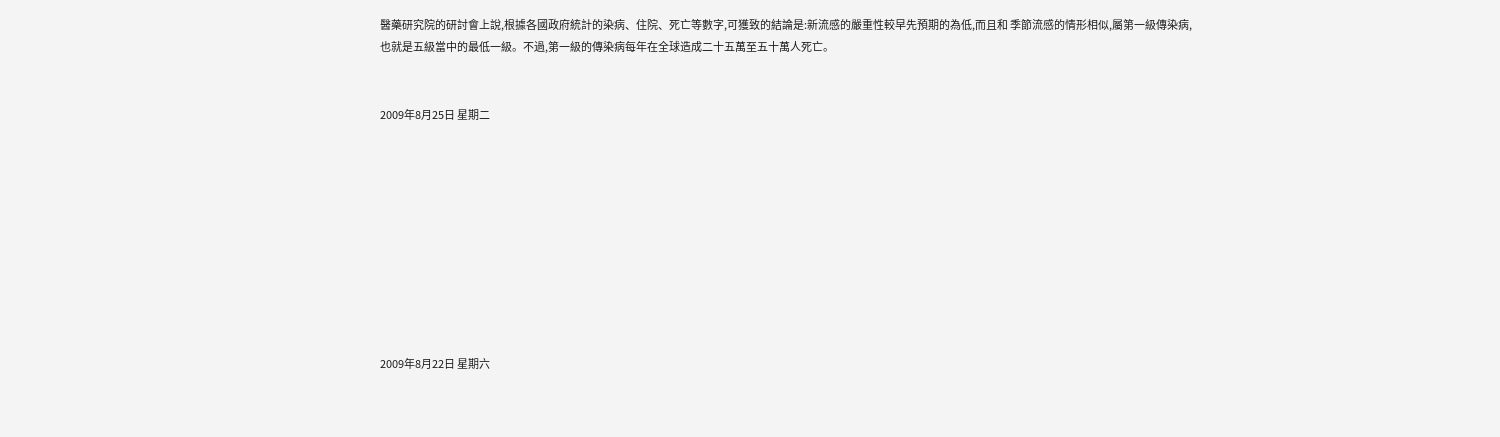醫藥研究院的研討會上說,根據各國政府統計的染病、住院、死亡等數字,可獲致的結論是:新流感的嚴重性較早先預期的為低,而且和 季節流感的情形相似,屬第一級傳染病,也就是五級當中的最低一級。不過,第一級的傳染病每年在全球造成二十五萬至五十萬人死亡。


2009年8月25日 星期二










2009年8月22日 星期六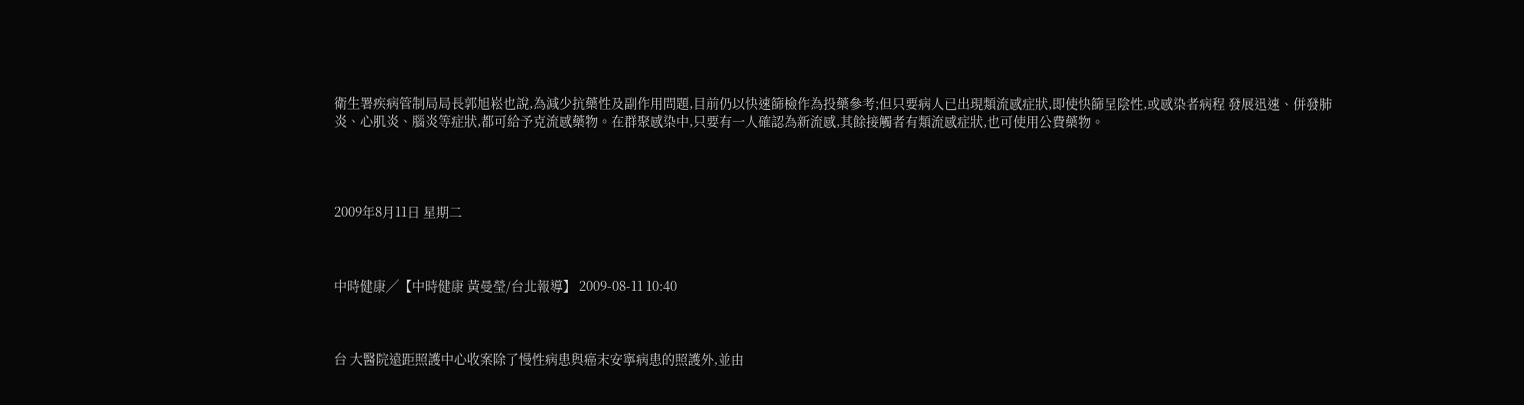衛生署疾病管制局局長郭旭崧也說,為減少抗藥性及副作用問題,目前仍以快速篩檢作為投藥參考;但只要病人已出現類流感症狀,即使快篩呈陰性,或感染者病程 發展迅速、併發肺炎、心肌炎、腦炎等症狀,都可給予克流感藥物。在群聚感染中,只要有一人確認為新流感,其餘接觸者有類流感症狀,也可使用公費藥物。




2009年8月11日 星期二



中時健康╱【中時健康 黃曼瑩/台北報導】 2009-08-11 10:40



台 大醫院遠距照護中心收案除了慢性病患與癌末安寧病患的照護外,並由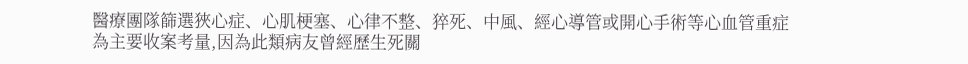醫療團隊篩選狹心症、心肌梗塞、心律不整、猝死、中風、經心導管或開心手術等心血管重症 為主要收案考量,因為此類病友曾經歷生死關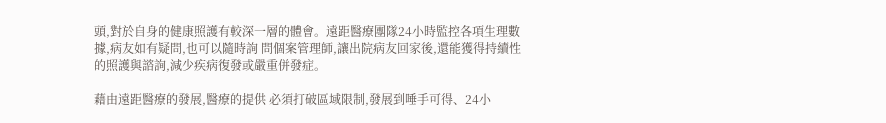頭,對於自身的健康照護有較深一層的體會。遠距醫療團隊24小時監控各項生理數據,病友如有疑問,也可以隨時詢 問個案管理師,讓出院病友回家後,還能獲得持續性的照護與諮詢,減少疾病復發或嚴重併發症。

藉由遠距醫療的發展,醫療的提供 必須打破區域限制,發展到唾手可得、24小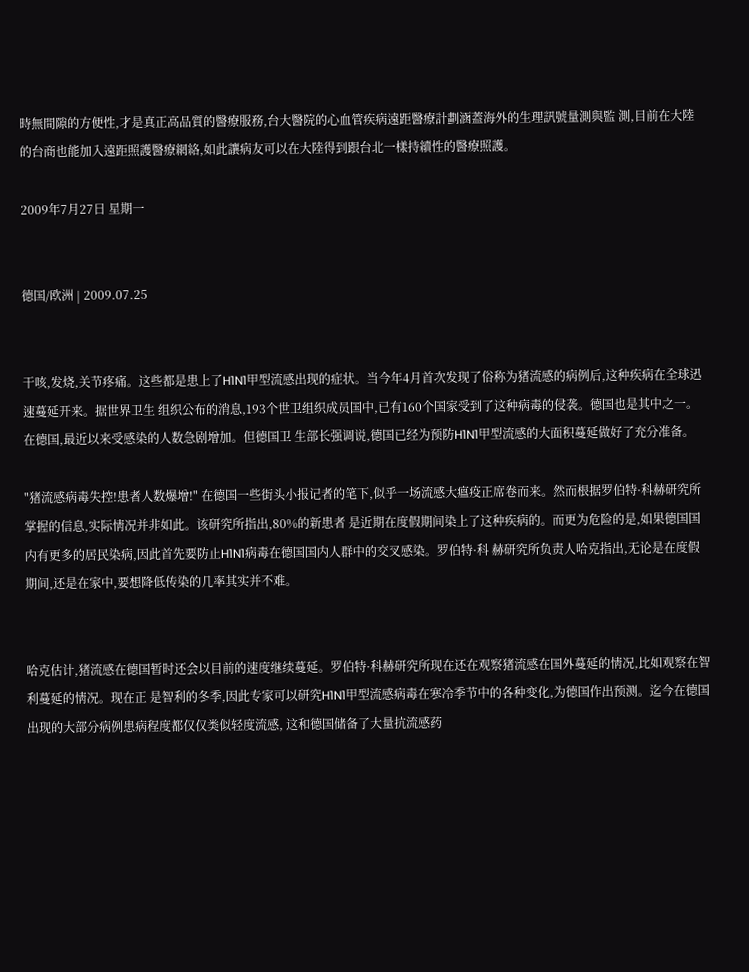時無間隙的方便性,才是真正高品質的醫療服務,台大醫院的心血管疾病遠距醫療計劃涵蓋海外的生理訊號量測與監 測,目前在大陸的台商也能加入遠距照護醫療網絡,如此讓病友可以在大陸得到跟台北一樣持續性的醫療照護。

2009年7月27日 星期一


德国/欧洲 | 2009.07.25


干咳,发烧,关节疼痛。这些都是患上了H1N1甲型流感出现的症状。当今年4月首次发现了俗称为猪流感的病例后,这种疾病在全球迅速蔓延开来。据世界卫生 组织公布的消息,193个世卫组织成员国中,已有160个国家受到了这种病毒的侵袭。德国也是其中之一。在德国,最近以来受感染的人数急剧增加。但德国卫 生部长强调说,德国已经为预防H1N1甲型流感的大面积蔓延做好了充分准备。

"猪流感病毒失控!患者人数爆增!" 在德国一些街头小报记者的笔下,似乎一场流感大瘟疫正席卷而来。然而根据罗伯特·科赫研究所掌握的信息,实际情况并非如此。该研究所指出,80%的新患者 是近期在度假期间染上了这种疾病的。而更为危险的是,如果德国国内有更多的居民染病,因此首先要防止H1N1病毒在德国国内人群中的交叉感染。罗伯特·科 赫研究所负责人哈克指出,无论是在度假期间,还是在家中,要想降低传染的几率其实并不难。


哈克估计,猪流感在德国暂时还会以目前的速度继续蔓延。罗伯特·科赫研究所现在还在观察猪流感在国外蔓延的情况,比如观察在智利蔓延的情况。现在正 是智利的冬季,因此专家可以研究H1N1甲型流感病毒在寒冷季节中的各种变化,为德国作出预测。迄今在德国出现的大部分病例患病程度都仅仅类似轻度流感, 这和德国储备了大量抗流感药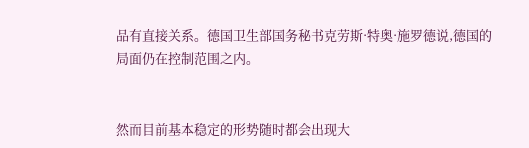品有直接关系。德国卫生部国务秘书克劳斯·特奥·施罗德说,德国的局面仍在控制范围之内。


然而目前基本稳定的形势随时都会出现大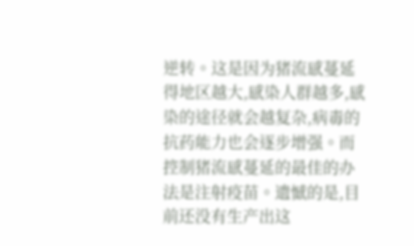逆转。这是因为猪流感蔓延得地区越大,感染人群越多,感染的途径就会越复杂,病毒的抗药能力也会逐步增强。而 控制猪流感蔓延的最佳的办法是注射疫苗。遗憾的是,目前还没有生产出这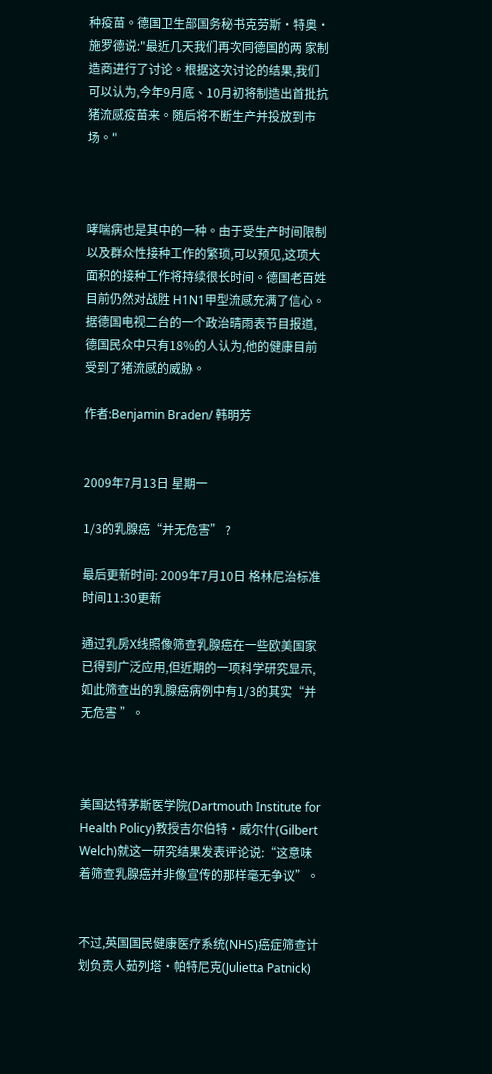种疫苗。德国卫生部国务秘书克劳斯·特奥·施罗德说:"最近几天我们再次同德国的两 家制造商进行了讨论。根据这次讨论的结果,我们可以认为,今年9月底、10月初将制造出首批抗猪流感疫苗来。随后将不断生产并投放到市场。"



哮喘病也是其中的一种。由于受生产时间限制以及群众性接种工作的繁琐,可以预见,这项大面积的接种工作将持续很长时间。德国老百姓目前仍然对战胜 H1N1甲型流感充满了信心。据德国电视二台的一个政治晴雨表节目报道,德国民众中只有18%的人认为,他的健康目前受到了猪流感的威胁。

作者:Benjamin Braden/ 韩明芳


2009年7月13日 星期一

1/3的乳腺癌“并无危害” ?

最后更新时间: 2009年7月10日 格林尼治标准时间11:30更新

通过乳房X线照像筛查乳腺癌在一些欧美国家已得到广泛应用,但近期的一项科学研究显示,如此筛查出的乳腺癌病例中有1/3的其实“并无危害 ”。



美国达特茅斯医学院(Dartmouth Institute for Health Policy)教授吉尔伯特•威尔什(Gilbert Welch)就这一研究结果发表评论说:“这意味着筛查乳腺癌并非像宣传的那样毫无争议”。


不过,英国国民健康医疗系统(NHS)癌症筛查计划负责人茹列塔•帕特尼克(Julietta Patnick)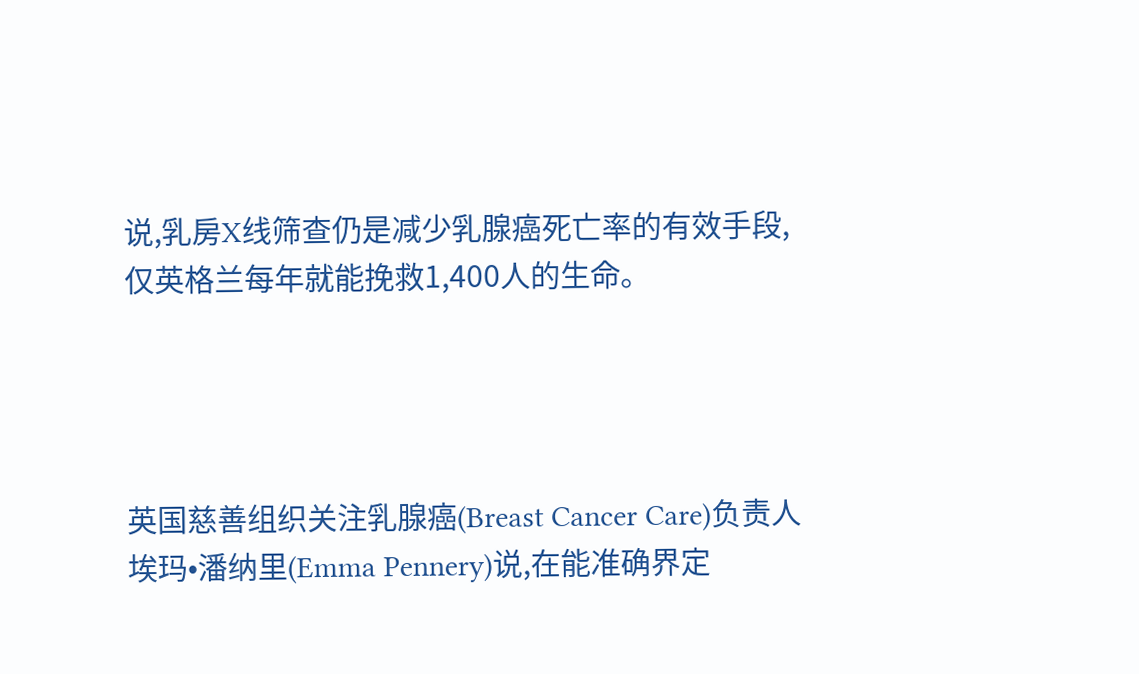说,乳房X线筛查仍是减少乳腺癌死亡率的有效手段,仅英格兰每年就能挽救1,400人的生命。




英国慈善组织关注乳腺癌(Breast Cancer Care)负责人埃玛•潘纳里(Emma Pennery)说,在能准确界定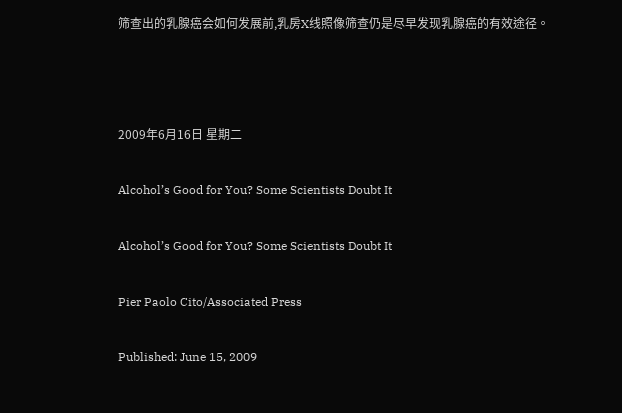筛查出的乳腺癌会如何发展前,乳房X线照像筛查仍是尽早发现乳腺癌的有效途径。



2009年6月16日 星期二

Alcohol’s Good for You? Some Scientists Doubt It

Alcohol’s Good for You? Some Scientists Doubt It

Pier Paolo Cito/Associated Press

Published: June 15, 2009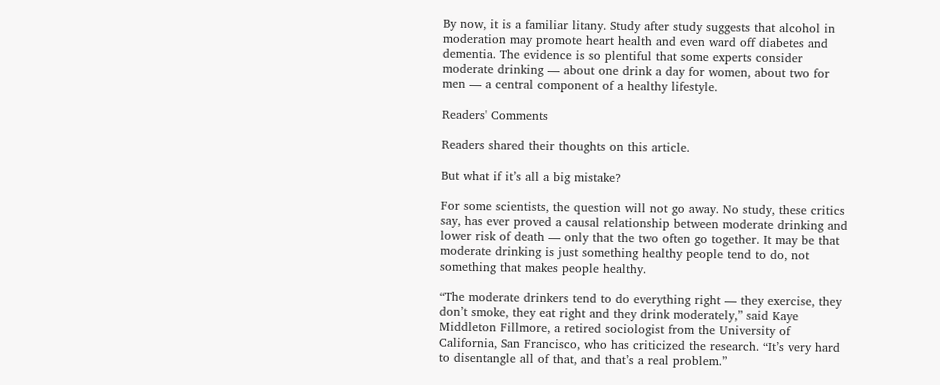By now, it is a familiar litany. Study after study suggests that alcohol in moderation may promote heart health and even ward off diabetes and dementia. The evidence is so plentiful that some experts consider moderate drinking — about one drink a day for women, about two for men — a central component of a healthy lifestyle.

Readers' Comments

Readers shared their thoughts on this article.

But what if it’s all a big mistake?

For some scientists, the question will not go away. No study, these critics say, has ever proved a causal relationship between moderate drinking and lower risk of death — only that the two often go together. It may be that moderate drinking is just something healthy people tend to do, not something that makes people healthy.

“The moderate drinkers tend to do everything right — they exercise, they don’t smoke, they eat right and they drink moderately,” said Kaye Middleton Fillmore, a retired sociologist from the University of California, San Francisco, who has criticized the research. “It’s very hard to disentangle all of that, and that’s a real problem.”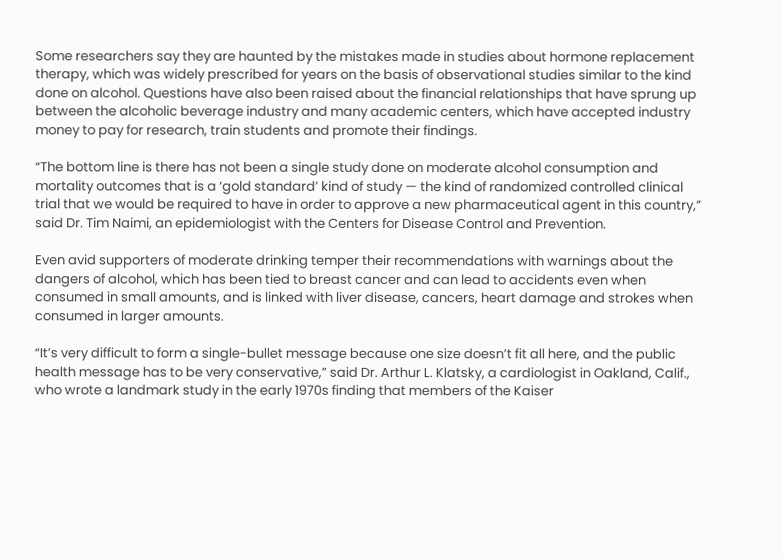Some researchers say they are haunted by the mistakes made in studies about hormone replacement therapy, which was widely prescribed for years on the basis of observational studies similar to the kind done on alcohol. Questions have also been raised about the financial relationships that have sprung up between the alcoholic beverage industry and many academic centers, which have accepted industry money to pay for research, train students and promote their findings.

“The bottom line is there has not been a single study done on moderate alcohol consumption and mortality outcomes that is a ‘gold standard’ kind of study — the kind of randomized controlled clinical trial that we would be required to have in order to approve a new pharmaceutical agent in this country,” said Dr. Tim Naimi, an epidemiologist with the Centers for Disease Control and Prevention.

Even avid supporters of moderate drinking temper their recommendations with warnings about the dangers of alcohol, which has been tied to breast cancer and can lead to accidents even when consumed in small amounts, and is linked with liver disease, cancers, heart damage and strokes when consumed in larger amounts.

“It’s very difficult to form a single-bullet message because one size doesn’t fit all here, and the public health message has to be very conservative,” said Dr. Arthur L. Klatsky, a cardiologist in Oakland, Calif., who wrote a landmark study in the early 1970s finding that members of the Kaiser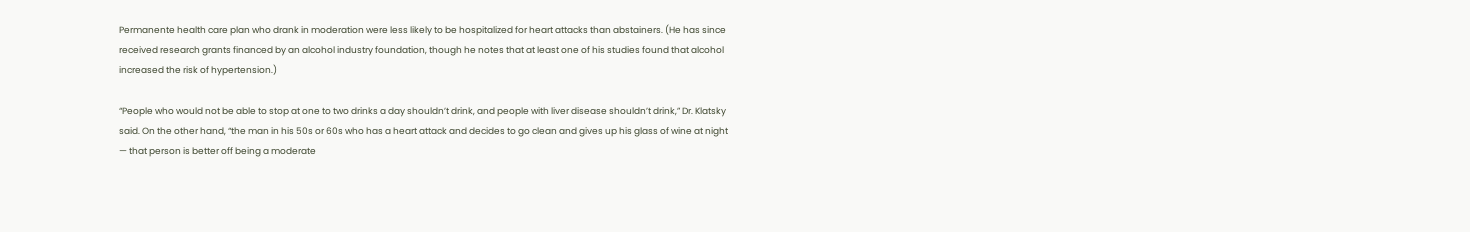Permanente health care plan who drank in moderation were less likely to be hospitalized for heart attacks than abstainers. (He has since received research grants financed by an alcohol industry foundation, though he notes that at least one of his studies found that alcohol increased the risk of hypertension.)

“People who would not be able to stop at one to two drinks a day shouldn’t drink, and people with liver disease shouldn’t drink,” Dr. Klatsky said. On the other hand, “the man in his 50s or 60s who has a heart attack and decides to go clean and gives up his glass of wine at night — that person is better off being a moderate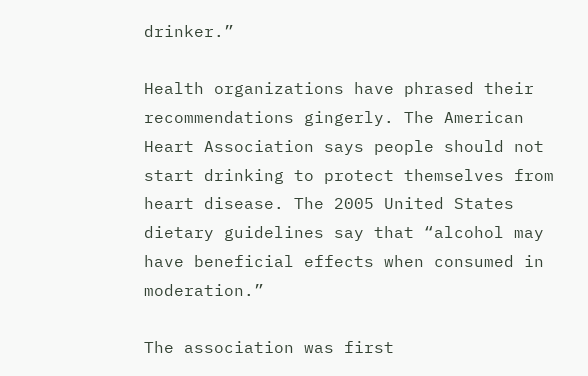drinker.”

Health organizations have phrased their recommendations gingerly. The American Heart Association says people should not start drinking to protect themselves from heart disease. The 2005 United States dietary guidelines say that “alcohol may have beneficial effects when consumed in moderation.”

The association was first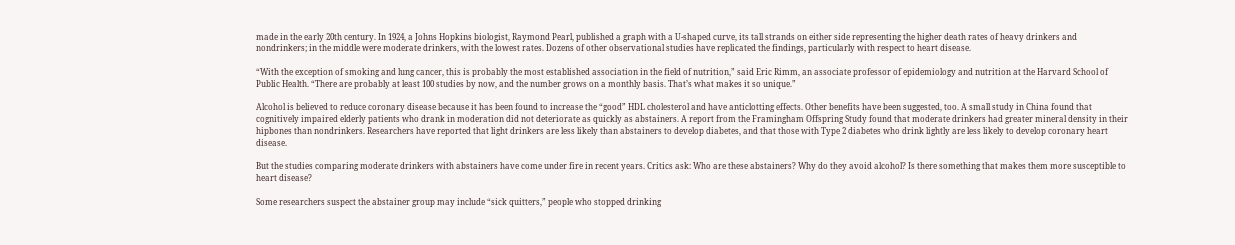made in the early 20th century. In 1924, a Johns Hopkins biologist, Raymond Pearl, published a graph with a U-shaped curve, its tall strands on either side representing the higher death rates of heavy drinkers and nondrinkers; in the middle were moderate drinkers, with the lowest rates. Dozens of other observational studies have replicated the findings, particularly with respect to heart disease.

“With the exception of smoking and lung cancer, this is probably the most established association in the field of nutrition,” said Eric Rimm, an associate professor of epidemiology and nutrition at the Harvard School of Public Health. “There are probably at least 100 studies by now, and the number grows on a monthly basis. That’s what makes it so unique.”

Alcohol is believed to reduce coronary disease because it has been found to increase the “good” HDL cholesterol and have anticlotting effects. Other benefits have been suggested, too. A small study in China found that cognitively impaired elderly patients who drank in moderation did not deteriorate as quickly as abstainers. A report from the Framingham Offspring Study found that moderate drinkers had greater mineral density in their hipbones than nondrinkers. Researchers have reported that light drinkers are less likely than abstainers to develop diabetes, and that those with Type 2 diabetes who drink lightly are less likely to develop coronary heart disease.

But the studies comparing moderate drinkers with abstainers have come under fire in recent years. Critics ask: Who are these abstainers? Why do they avoid alcohol? Is there something that makes them more susceptible to heart disease?

Some researchers suspect the abstainer group may include “sick quitters,” people who stopped drinking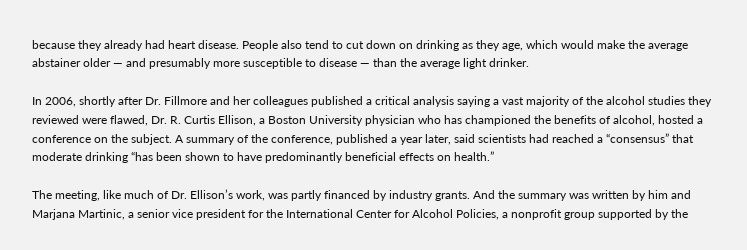because they already had heart disease. People also tend to cut down on drinking as they age, which would make the average abstainer older — and presumably more susceptible to disease — than the average light drinker.

In 2006, shortly after Dr. Fillmore and her colleagues published a critical analysis saying a vast majority of the alcohol studies they reviewed were flawed, Dr. R. Curtis Ellison, a Boston University physician who has championed the benefits of alcohol, hosted a conference on the subject. A summary of the conference, published a year later, said scientists had reached a “consensus” that moderate drinking “has been shown to have predominantly beneficial effects on health.”

The meeting, like much of Dr. Ellison’s work, was partly financed by industry grants. And the summary was written by him and Marjana Martinic, a senior vice president for the International Center for Alcohol Policies, a nonprofit group supported by the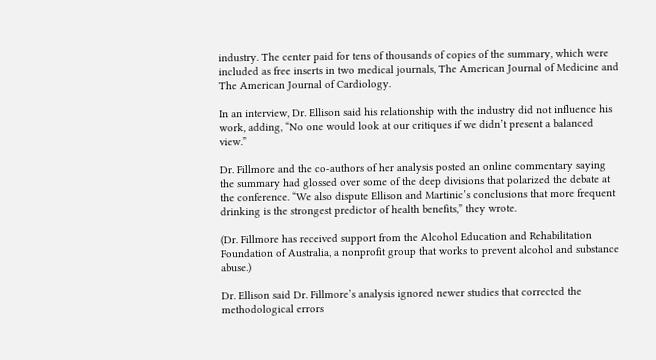industry. The center paid for tens of thousands of copies of the summary, which were included as free inserts in two medical journals, The American Journal of Medicine and The American Journal of Cardiology.

In an interview, Dr. Ellison said his relationship with the industry did not influence his work, adding, “No one would look at our critiques if we didn’t present a balanced view.”

Dr. Fillmore and the co-authors of her analysis posted an online commentary saying the summary had glossed over some of the deep divisions that polarized the debate at the conference. “We also dispute Ellison and Martinic’s conclusions that more frequent drinking is the strongest predictor of health benefits,” they wrote.

(Dr. Fillmore has received support from the Alcohol Education and Rehabilitation Foundation of Australia, a nonprofit group that works to prevent alcohol and substance abuse.)

Dr. Ellison said Dr. Fillmore’s analysis ignored newer studies that corrected the methodological errors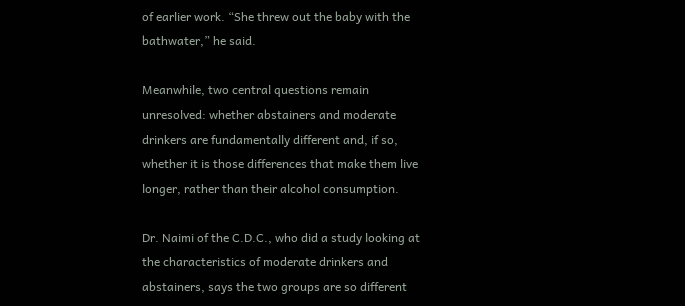of earlier work. “She threw out the baby with the bathwater,” he said.

Meanwhile, two central questions remain unresolved: whether abstainers and moderate drinkers are fundamentally different and, if so, whether it is those differences that make them live longer, rather than their alcohol consumption.

Dr. Naimi of the C.D.C., who did a study looking at the characteristics of moderate drinkers and abstainers, says the two groups are so different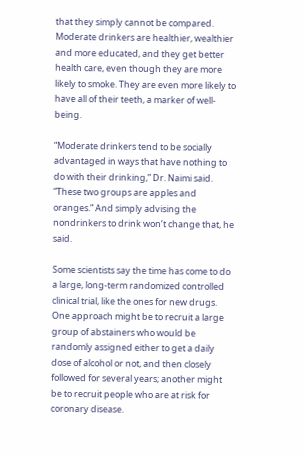that they simply cannot be compared. Moderate drinkers are healthier, wealthier and more educated, and they get better health care, even though they are more likely to smoke. They are even more likely to have all of their teeth, a marker of well-being.

“Moderate drinkers tend to be socially advantaged in ways that have nothing to do with their drinking,” Dr. Naimi said. “These two groups are apples and oranges.” And simply advising the nondrinkers to drink won’t change that, he said.

Some scientists say the time has come to do a large, long-term randomized controlled clinical trial, like the ones for new drugs. One approach might be to recruit a large group of abstainers who would be randomly assigned either to get a daily dose of alcohol or not, and then closely followed for several years; another might be to recruit people who are at risk for coronary disease.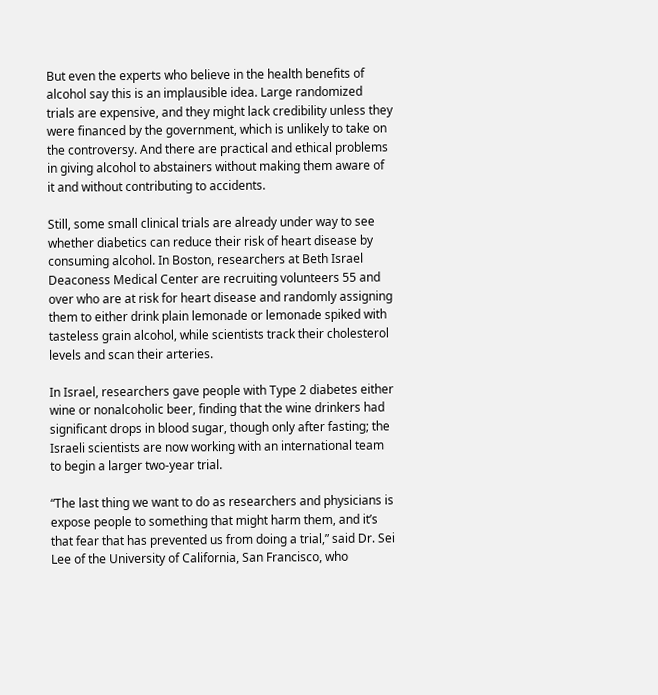But even the experts who believe in the health benefits of alcohol say this is an implausible idea. Large randomized trials are expensive, and they might lack credibility unless they were financed by the government, which is unlikely to take on the controversy. And there are practical and ethical problems in giving alcohol to abstainers without making them aware of it and without contributing to accidents.

Still, some small clinical trials are already under way to see whether diabetics can reduce their risk of heart disease by consuming alcohol. In Boston, researchers at Beth Israel Deaconess Medical Center are recruiting volunteers 55 and over who are at risk for heart disease and randomly assigning them to either drink plain lemonade or lemonade spiked with tasteless grain alcohol, while scientists track their cholesterol levels and scan their arteries.

In Israel, researchers gave people with Type 2 diabetes either wine or nonalcoholic beer, finding that the wine drinkers had significant drops in blood sugar, though only after fasting; the Israeli scientists are now working with an international team to begin a larger two-year trial.

“The last thing we want to do as researchers and physicians is expose people to something that might harm them, and it’s that fear that has prevented us from doing a trial,” said Dr. Sei Lee of the University of California, San Francisco, who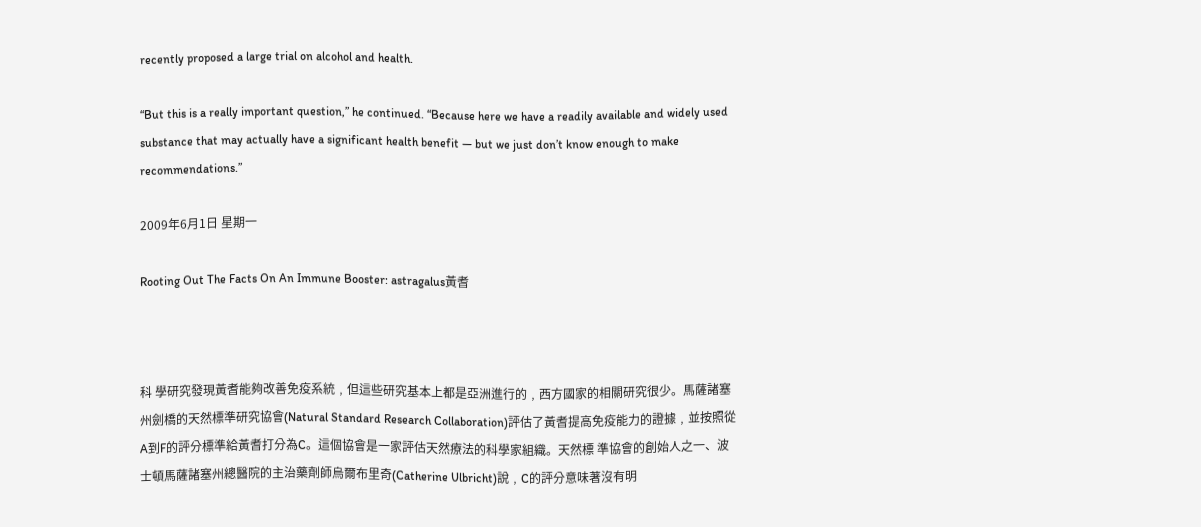recently proposed a large trial on alcohol and health.

“But this is a really important question,” he continued. “Because here we have a readily available and widely used substance that may actually have a significant health benefit — but we just don’t know enough to make recommendations.”

2009年6月1日 星期一

Rooting Out The Facts On An Immune Booster: astragalus黃耆



科 學研究發現黃耆能夠改善免疫系統﹐但這些研究基本上都是亞洲進行的﹐西方國家的相關研究很少。馬薩諸塞州劍橋的天然標準研究協會(Natural Standard Research Collaboration)評估了黃耆提高免疫能力的證據﹐並按照從A到F的評分標準給黃耆打分為C。這個協會是一家評估天然療法的科學家組織。天然標 準協會的創始人之一、波士頓馬薩諸塞州總醫院的主治藥劑師烏爾布里奇(Catherine Ulbricht)說﹐C的評分意味著沒有明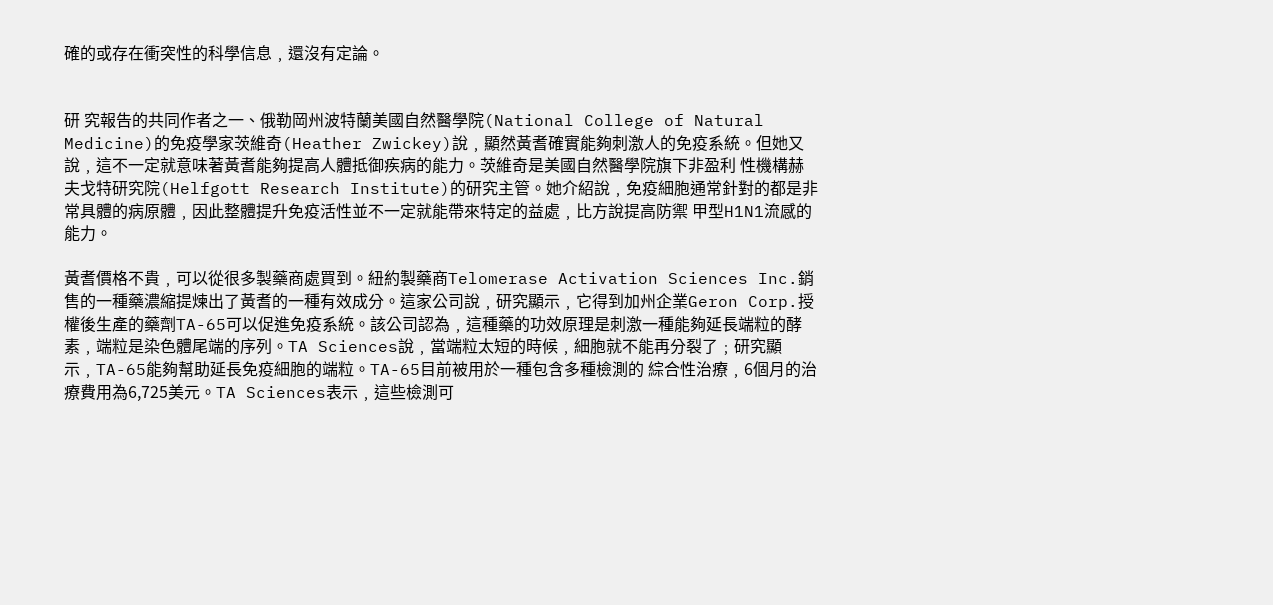確的或存在衝突性的科學信息﹐還沒有定論。


研 究報告的共同作者之一、俄勒岡州波特蘭美國自然醫學院(National College of Natural Medicine)的免疫學家茨維奇(Heather Zwickey)說﹐顯然黃耆確實能夠刺激人的免疫系統。但她又說﹐這不一定就意味著黃耆能夠提高人體抵御疾病的能力。茨維奇是美國自然醫學院旗下非盈利 性機構赫夫戈特研究院(Helfgott Research Institute)的研究主管。她介紹說﹐免疫細胞通常針對的都是非常具體的病原體﹐因此整體提升免疫活性並不一定就能帶來特定的益處﹐比方說提高防禦 甲型H1N1流感的能力。

黃耆價格不貴﹐可以從很多製藥商處買到。紐約製藥商Telomerase Activation Sciences Inc.銷售的一種藥濃縮提煉出了黃耆的一種有效成分。這家公司說﹐研究顯示﹐它得到加州企業Geron Corp.授權後生產的藥劑TA-65可以促進免疫系統。該公司認為﹐這種藥的功效原理是刺激一種能夠延長端粒的酵素﹐端粒是染色體尾端的序列。TA Sciences說﹐當端粒太短的時候﹐細胞就不能再分裂了﹔研究顯示﹐TA-65能夠幫助延長免疫細胞的端粒。TA-65目前被用於一種包含多種檢測的 綜合性治療﹐6個月的治療費用為6,725美元。TA Sciences表示﹐這些檢測可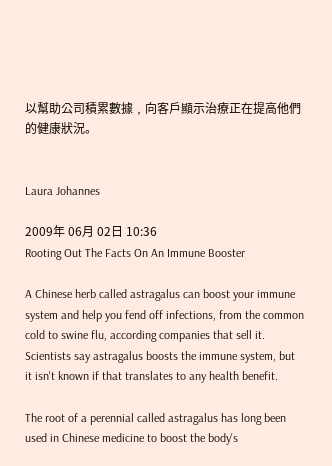以幫助公司積累數據﹐向客戶顯示治療正在提高他們的健康狀況。


Laura Johannes

2009年 06月 02日 10:36
Rooting Out The Facts On An Immune Booster

A Chinese herb called astragalus can boost your immune system and help you fend off infections, from the common cold to swine flu, according companies that sell it. Scientists say astragalus boosts the immune system, but it isn't known if that translates to any health benefit.

The root of a perennial called astragalus has long been used in Chinese medicine to boost the body's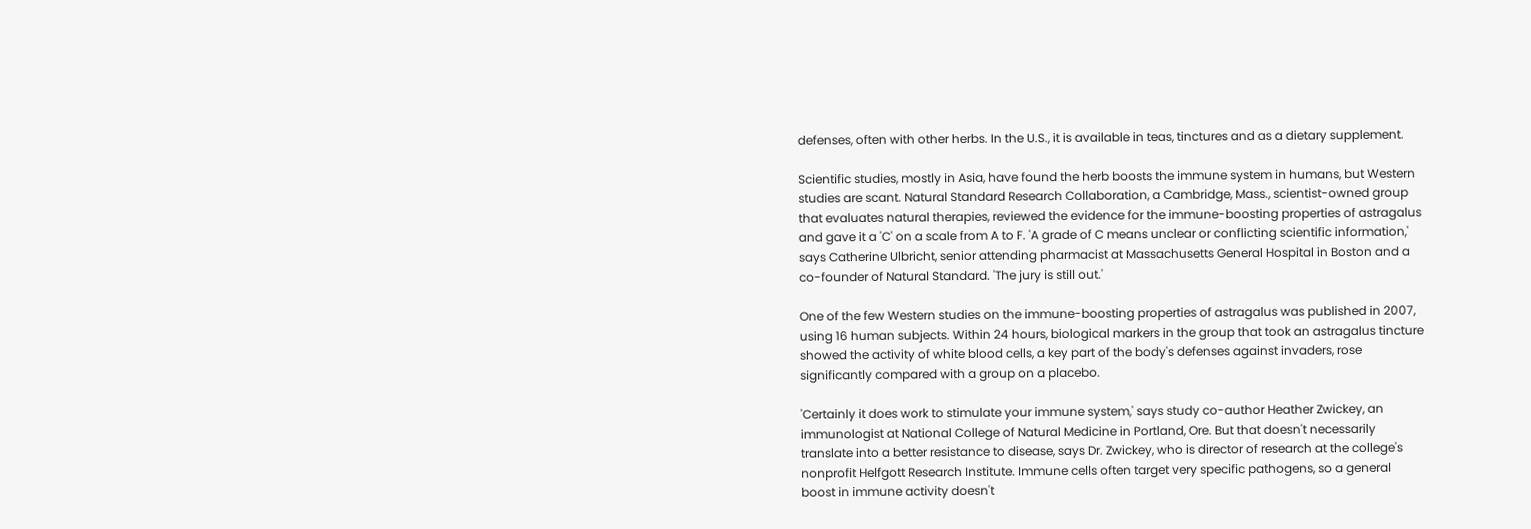defenses, often with other herbs. In the U.S., it is available in teas, tinctures and as a dietary supplement.

Scientific studies, mostly in Asia, have found the herb boosts the immune system in humans, but Western studies are scant. Natural Standard Research Collaboration, a Cambridge, Mass., scientist-owned group that evaluates natural therapies, reviewed the evidence for the immune-boosting properties of astragalus and gave it a 'C' on a scale from A to F. 'A grade of C means unclear or conflicting scientific information,' says Catherine Ulbricht, senior attending pharmacist at Massachusetts General Hospital in Boston and a co-founder of Natural Standard. 'The jury is still out.'

One of the few Western studies on the immune-boosting properties of astragalus was published in 2007, using 16 human subjects. Within 24 hours, biological markers in the group that took an astragalus tincture showed the activity of white blood cells, a key part of the body's defenses against invaders, rose significantly compared with a group on a placebo.

'Certainly it does work to stimulate your immune system,' says study co-author Heather Zwickey, an immunologist at National College of Natural Medicine in Portland, Ore. But that doesn't necessarily translate into a better resistance to disease, says Dr. Zwickey, who is director of research at the college's nonprofit Helfgott Research Institute. Immune cells often target very specific pathogens, so a general boost in immune activity doesn't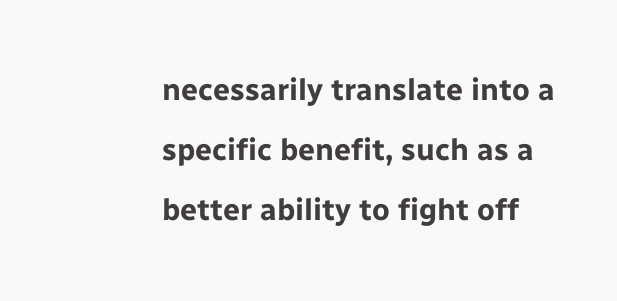necessarily translate into a specific benefit, such as a better ability to fight off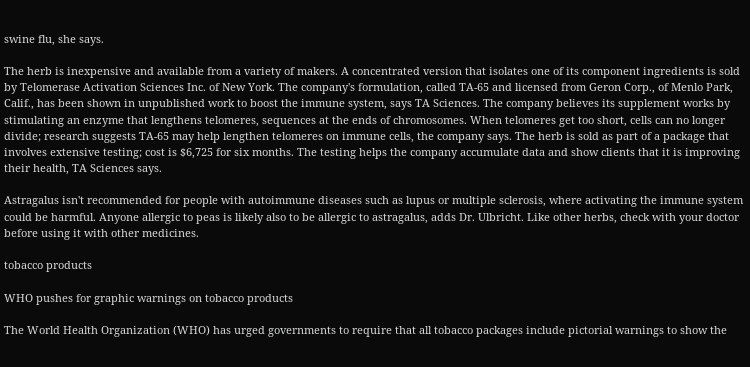swine flu, she says.

The herb is inexpensive and available from a variety of makers. A concentrated version that isolates one of its component ingredients is sold by Telomerase Activation Sciences Inc. of New York. The company's formulation, called TA-65 and licensed from Geron Corp., of Menlo Park, Calif., has been shown in unpublished work to boost the immune system, says TA Sciences. The company believes its supplement works by stimulating an enzyme that lengthens telomeres, sequences at the ends of chromosomes. When telomeres get too short, cells can no longer divide; research suggests TA-65 may help lengthen telomeres on immune cells, the company says. The herb is sold as part of a package that involves extensive testing; cost is $6,725 for six months. The testing helps the company accumulate data and show clients that it is improving their health, TA Sciences says.

Astragalus isn't recommended for people with autoimmune diseases such as lupus or multiple sclerosis, where activating the immune system could be harmful. Anyone allergic to peas is likely also to be allergic to astragalus, adds Dr. Ulbricht. Like other herbs, check with your doctor before using it with other medicines.

tobacco products

WHO pushes for graphic warnings on tobacco products

The World Health Organization (WHO) has urged governments to require that all tobacco packages include pictorial warnings to show the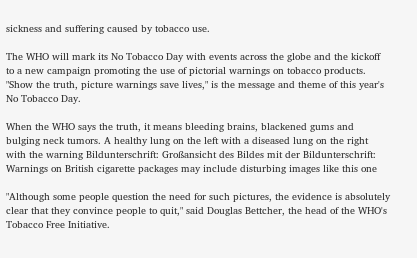sickness and suffering caused by tobacco use.

The WHO will mark its No Tobacco Day with events across the globe and the kickoff to a new campaign promoting the use of pictorial warnings on tobacco products. "Show the truth, picture warnings save lives," is the message and theme of this year's No Tobacco Day.

When the WHO says the truth, it means bleeding brains, blackened gums and bulging neck tumors. A healthy lung on the left with a diseased lung on the right with the warning Bildunterschrift: Großansicht des Bildes mit der Bildunterschrift: Warnings on British cigarette packages may include disturbing images like this one

"Although some people question the need for such pictures, the evidence is absolutely clear that they convince people to quit," said Douglas Bettcher, the head of the WHO's Tobacco Free Initiative.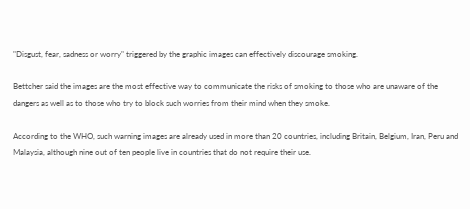"Disgust, fear, sadness or worry" triggered by the graphic images can effectively discourage smoking.

Bettcher said the images are the most effective way to communicate the risks of smoking to those who are unaware of the dangers as well as to those who try to block such worries from their mind when they smoke.

According to the WHO, such warning images are already used in more than 20 countries, including Britain, Belgium, Iran, Peru and Malaysia, although nine out of ten people live in countries that do not require their use.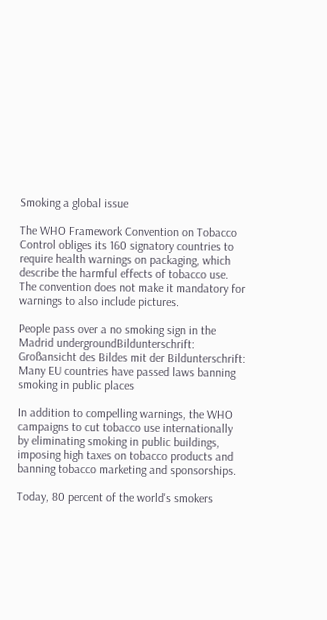Smoking a global issue

The WHO Framework Convention on Tobacco Control obliges its 160 signatory countries to require health warnings on packaging, which describe the harmful effects of tobacco use. The convention does not make it mandatory for warnings to also include pictures.

People pass over a no smoking sign in the Madrid undergroundBildunterschrift: Großansicht des Bildes mit der Bildunterschrift: Many EU countries have passed laws banning smoking in public places

In addition to compelling warnings, the WHO campaigns to cut tobacco use internationally by eliminating smoking in public buildings, imposing high taxes on tobacco products and banning tobacco marketing and sponsorships.

Today, 80 percent of the world's smokers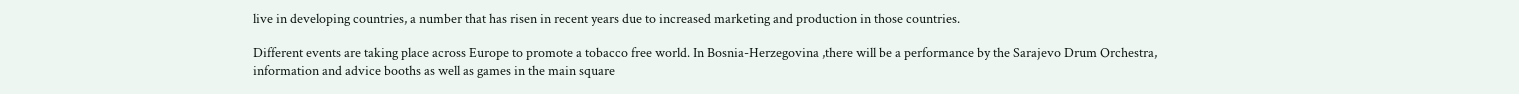live in developing countries, a number that has risen in recent years due to increased marketing and production in those countries.

Different events are taking place across Europe to promote a tobacco free world. In Bosnia-Herzegovina ,there will be a performance by the Sarajevo Drum Orchestra, information and advice booths as well as games in the main square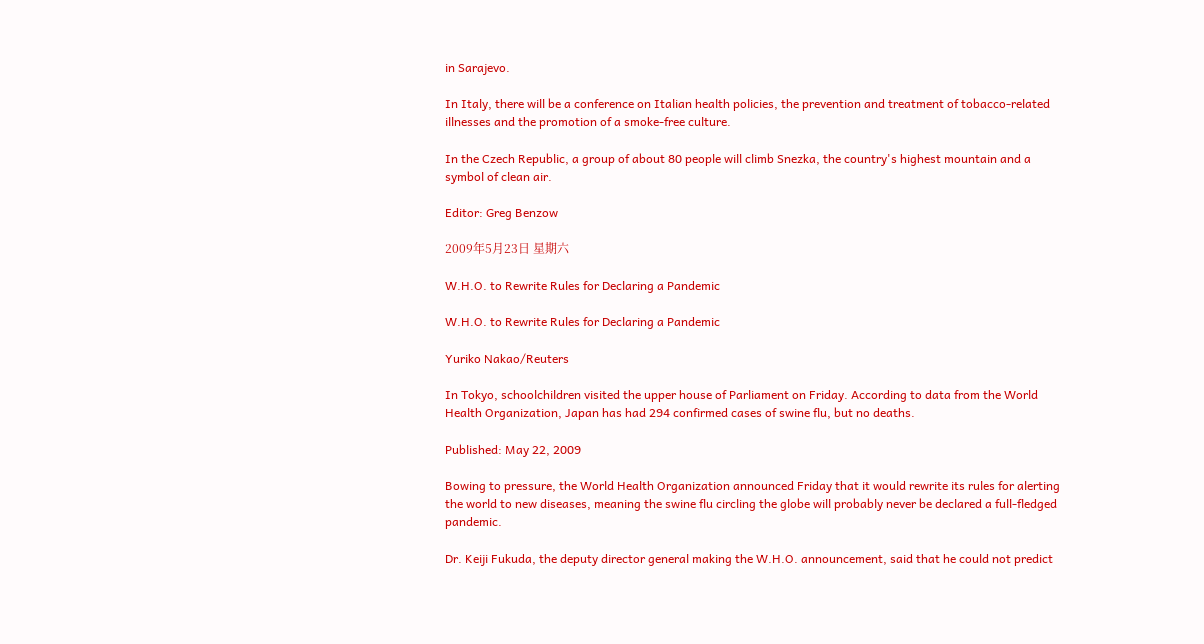in Sarajevo.

In Italy, there will be a conference on Italian health policies, the prevention and treatment of tobacco-related illnesses and the promotion of a smoke-free culture.

In the Czech Republic, a group of about 80 people will climb Snezka, the country's highest mountain and a symbol of clean air.

Editor: Greg Benzow

2009年5月23日 星期六

W.H.O. to Rewrite Rules for Declaring a Pandemic

W.H.O. to Rewrite Rules for Declaring a Pandemic

Yuriko Nakao/Reuters

In Tokyo, schoolchildren visited the upper house of Parliament on Friday. According to data from the World Health Organization, Japan has had 294 confirmed cases of swine flu, but no deaths.

Published: May 22, 2009

Bowing to pressure, the World Health Organization announced Friday that it would rewrite its rules for alerting the world to new diseases, meaning the swine flu circling the globe will probably never be declared a full-fledged pandemic.

Dr. Keiji Fukuda, the deputy director general making the W.H.O. announcement, said that he could not predict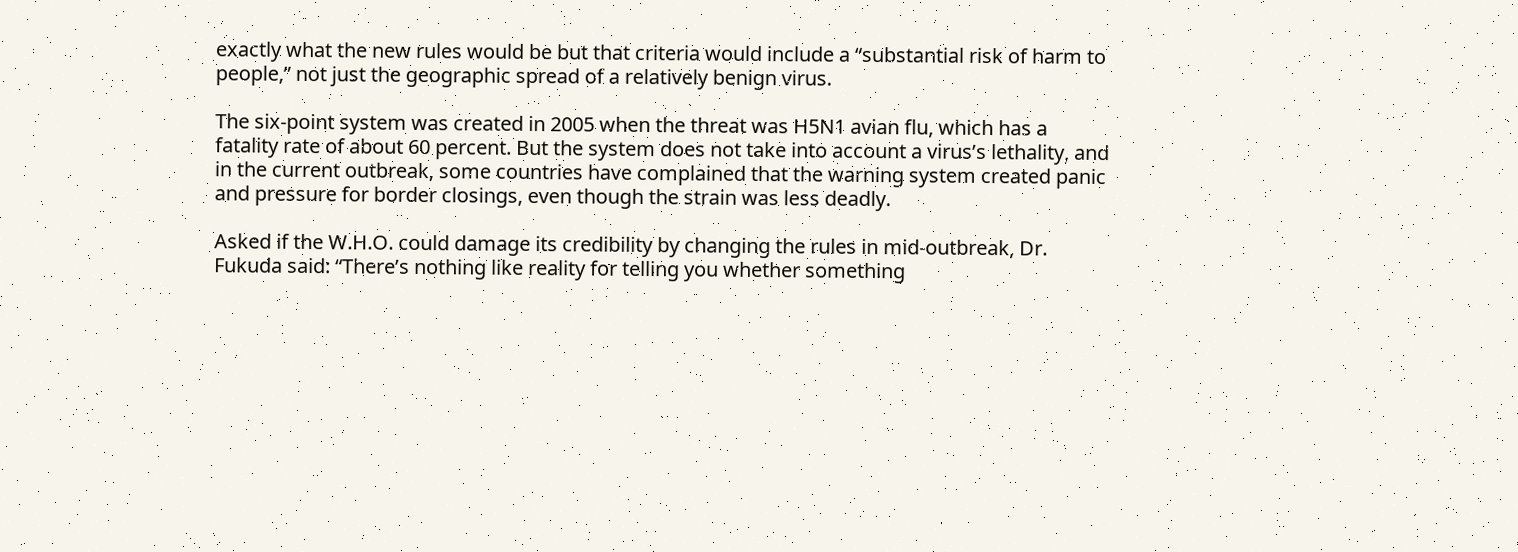exactly what the new rules would be but that criteria would include a “substantial risk of harm to people,” not just the geographic spread of a relatively benign virus.

The six-point system was created in 2005 when the threat was H5N1 avian flu, which has a fatality rate of about 60 percent. But the system does not take into account a virus’s lethality, and in the current outbreak, some countries have complained that the warning system created panic and pressure for border closings, even though the strain was less deadly.

Asked if the W.H.O. could damage its credibility by changing the rules in mid-outbreak, Dr. Fukuda said: “There’s nothing like reality for telling you whether something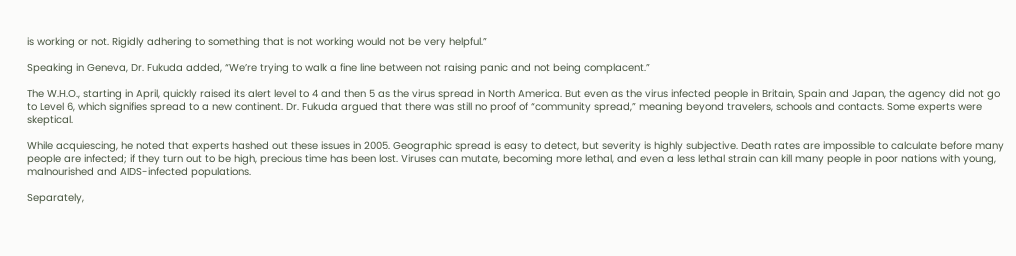is working or not. Rigidly adhering to something that is not working would not be very helpful.”

Speaking in Geneva, Dr. Fukuda added, “We’re trying to walk a fine line between not raising panic and not being complacent.”

The W.H.O., starting in April, quickly raised its alert level to 4 and then 5 as the virus spread in North America. But even as the virus infected people in Britain, Spain and Japan, the agency did not go to Level 6, which signifies spread to a new continent. Dr. Fukuda argued that there was still no proof of “community spread,” meaning beyond travelers, schools and contacts. Some experts were skeptical.

While acquiescing, he noted that experts hashed out these issues in 2005. Geographic spread is easy to detect, but severity is highly subjective. Death rates are impossible to calculate before many people are infected; if they turn out to be high, precious time has been lost. Viruses can mutate, becoming more lethal, and even a less lethal strain can kill many people in poor nations with young, malnourished and AIDS-infected populations.

Separately,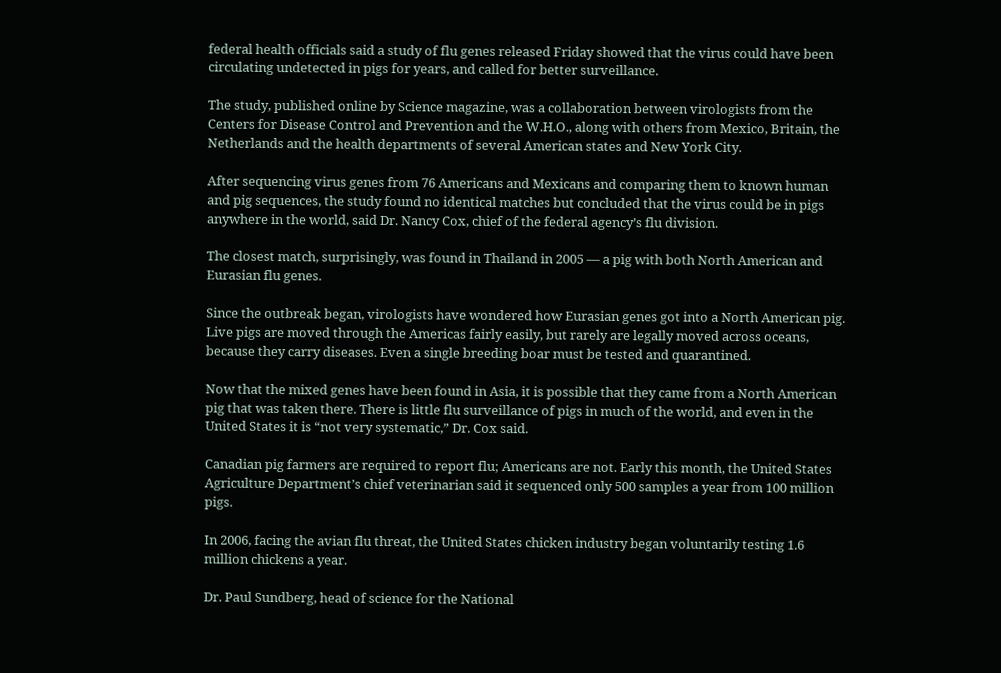federal health officials said a study of flu genes released Friday showed that the virus could have been circulating undetected in pigs for years, and called for better surveillance.

The study, published online by Science magazine, was a collaboration between virologists from the Centers for Disease Control and Prevention and the W.H.O., along with others from Mexico, Britain, the Netherlands and the health departments of several American states and New York City.

After sequencing virus genes from 76 Americans and Mexicans and comparing them to known human and pig sequences, the study found no identical matches but concluded that the virus could be in pigs anywhere in the world, said Dr. Nancy Cox, chief of the federal agency’s flu division.

The closest match, surprisingly, was found in Thailand in 2005 — a pig with both North American and Eurasian flu genes.

Since the outbreak began, virologists have wondered how Eurasian genes got into a North American pig. Live pigs are moved through the Americas fairly easily, but rarely are legally moved across oceans, because they carry diseases. Even a single breeding boar must be tested and quarantined.

Now that the mixed genes have been found in Asia, it is possible that they came from a North American pig that was taken there. There is little flu surveillance of pigs in much of the world, and even in the United States it is “not very systematic,” Dr. Cox said.

Canadian pig farmers are required to report flu; Americans are not. Early this month, the United States Agriculture Department’s chief veterinarian said it sequenced only 500 samples a year from 100 million pigs.

In 2006, facing the avian flu threat, the United States chicken industry began voluntarily testing 1.6 million chickens a year.

Dr. Paul Sundberg, head of science for the National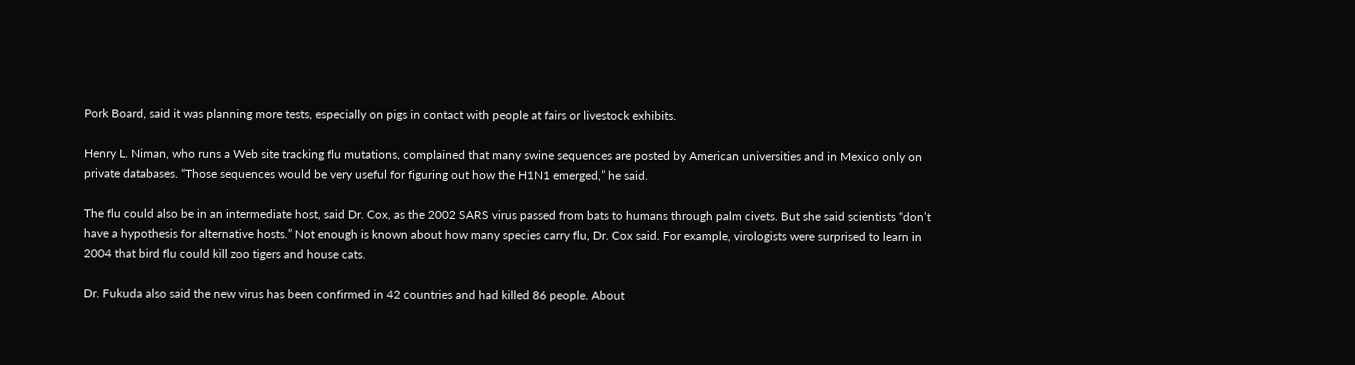Pork Board, said it was planning more tests, especially on pigs in contact with people at fairs or livestock exhibits.

Henry L. Niman, who runs a Web site tracking flu mutations, complained that many swine sequences are posted by American universities and in Mexico only on private databases. “Those sequences would be very useful for figuring out how the H1N1 emerged,” he said.

The flu could also be in an intermediate host, said Dr. Cox, as the 2002 SARS virus passed from bats to humans through palm civets. But she said scientists “don’t have a hypothesis for alternative hosts.” Not enough is known about how many species carry flu, Dr. Cox said. For example, virologists were surprised to learn in 2004 that bird flu could kill zoo tigers and house cats.

Dr. Fukuda also said the new virus has been confirmed in 42 countries and had killed 86 people. About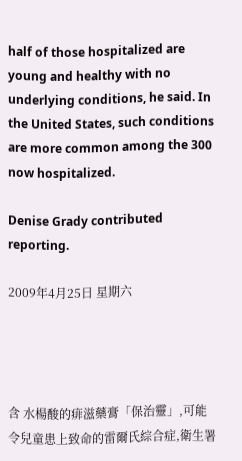half of those hospitalized are young and healthy with no underlying conditions, he said. In the United States, such conditions are more common among the 300 now hospitalized.

Denise Grady contributed reporting.

2009年4月25日 星期六




含 水楊酸的痱滋藥膏「保治靈」,可能令兒童患上致命的雷爾氏綜合症,衛生署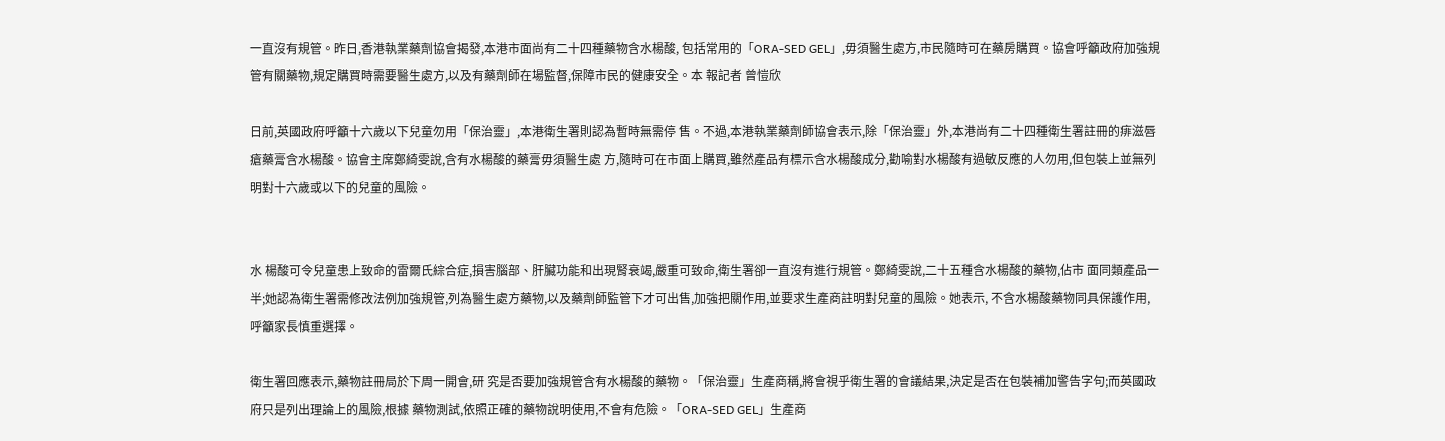一直沒有規管。昨日,香港執業藥劑協會揭發,本港市面尚有二十四種藥物含水楊酸, 包括常用的「ORA-SED GEL」,毋須醫生處方,市民隨時可在藥房購買。協會呼籲政府加強規管有關藥物,規定購買時需要醫生處方,以及有藥劑師在場監督,保障市民的健康安全。本 報記者 曾愷欣

日前,英國政府呼籲十六歲以下兒童勿用「保治靈」,本港衛生署則認為暫時無需停 售。不過,本港執業藥劑師協會表示,除「保治靈」外,本港尚有二十四種衛生署註冊的痱滋唇瘡藥膏含水楊酸。協會主席鄭綺雯說,含有水楊酸的藥膏毋須醫生處 方,隨時可在市面上購買,雖然產品有標示含水楊酸成分,勸喻對水楊酸有過敏反應的人勿用,但包裝上並無列明對十六歲或以下的兒童的風險。


水 楊酸可令兒童患上致命的雷爾氏綜合症,損害腦部、肝臟功能和出現腎衰竭,嚴重可致命,衛生署卻一直沒有進行規管。鄭綺雯說,二十五種含水楊酸的藥物,佔市 面同類產品一半;她認為衛生署需修改法例加強規管,列為醫生處方藥物,以及藥劑師監管下才可出售,加強把關作用,並要求生產商註明對兒童的風險。她表示, 不含水楊酸藥物同具保護作用,呼籲家長慎重選擇。

衛生署回應表示,藥物註冊局於下周一開會,研 究是否要加強規管含有水楊酸的藥物。「保治靈」生產商稱,將會視乎衛生署的會議結果,決定是否在包裝補加警告字句;而英國政府只是列出理論上的風險,根據 藥物測試,依照正確的藥物說明使用,不會有危險。「ORA-SED GEL」生產商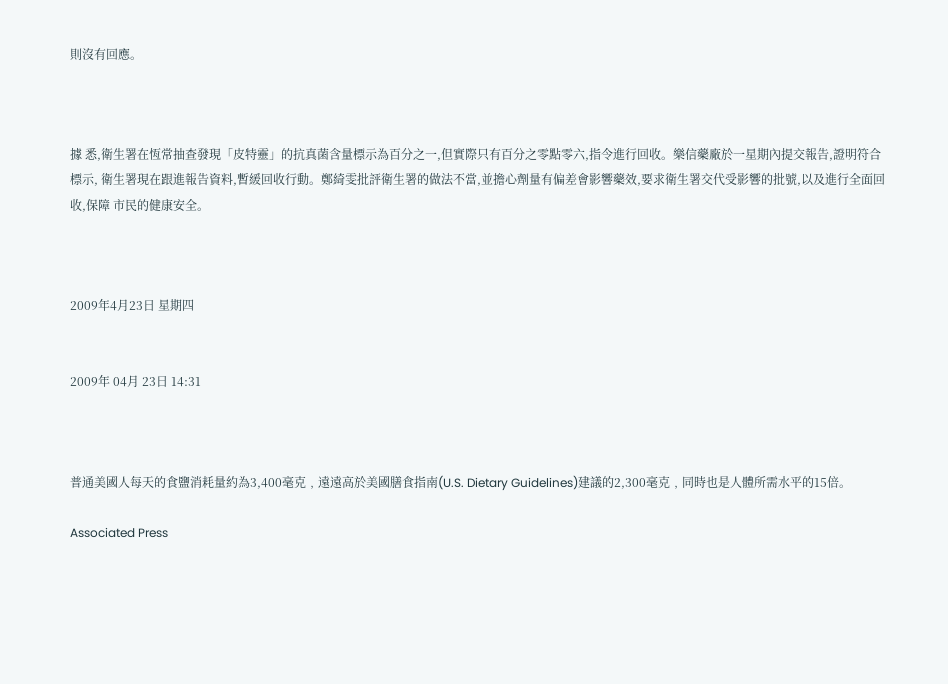則沒有回應。



據 悉,衛生署在恆常抽查發現「皮特靈」的抗真菌含量標示為百分之一,但實際只有百分之零點零六,指令進行回收。樂信藥廠於一星期內提交報告,證明符合標示, 衛生署現在跟進報告資料,暫緩回收行動。鄭綺雯批評衛生署的做法不當,並擔心劑量有偏差會影響藥效,要求衛生署交代受影響的批號,以及進行全面回收,保障 市民的健康安全。



2009年4月23日 星期四


2009年 04月 23日 14:31



普通美國人每天的食鹽消耗量約為3,400毫克﹐遠遠高於美國膳食指南(U.S. Dietary Guidelines)建議的2,300毫克﹐同時也是人體所需水平的15倍。

Associated Press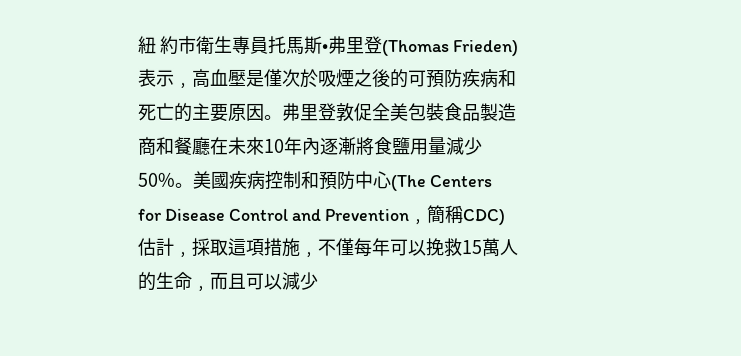紐 約市衛生專員托馬斯•弗里登(Thomas Frieden)表示﹐高血壓是僅次於吸煙之後的可預防疾病和死亡的主要原因。弗里登敦促全美包裝食品製造商和餐廳在未來10年內逐漸將食鹽用量減少 50%。美國疾病控制和預防中心(The Centers for Disease Control and Prevention﹐簡稱CDC)估計﹐採取這項措施﹐不僅每年可以挽救15萬人的生命﹐而且可以減少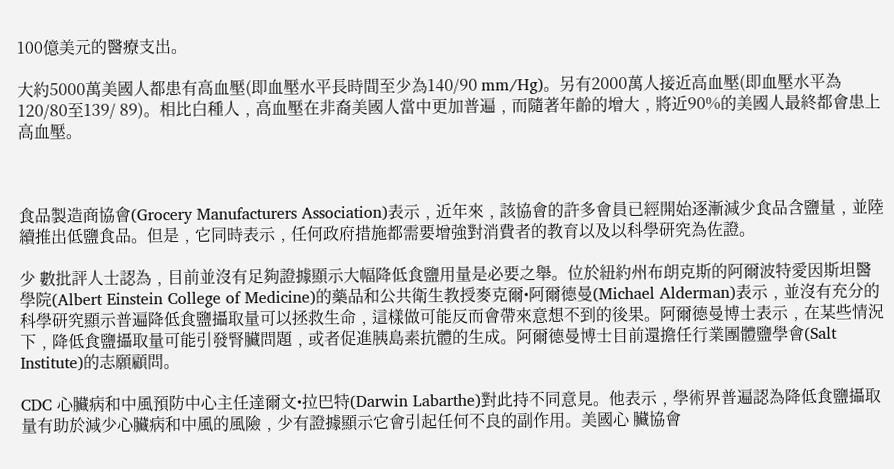100億美元的醫療支出。

大約5000萬美國人都患有高血壓(即血壓水平長時間至少為140/90 mm/Hg)。另有2000萬人接近高血壓(即血壓水平為120/80至139/ 89)。相比白種人﹐高血壓在非裔美國人當中更加普遍﹐而隨著年齡的增大﹐將近90%的美國人最終都會患上高血壓。



食品製造商協會(Grocery Manufacturers Association)表示﹐近年來﹐該協會的許多會員已經開始逐漸減少食品含鹽量﹐並陸續推出低鹽食品。但是﹐它同時表示﹐任何政府措施都需要增強對消費者的教育以及以科學研究為佐證。

少 數批評人士認為﹐目前並沒有足夠證據顯示大幅降低食鹽用量是必要之舉。位於紐約州布朗克斯的阿爾波特愛因斯坦醫學院(Albert Einstein College of Medicine)的藥品和公共衛生教授麥克爾•阿爾德曼(Michael Alderman)表示﹐並沒有充分的科學研究顯示普遍降低食鹽攝取量可以拯救生命﹐這樣做可能反而會帶來意想不到的後果。阿爾德曼博士表示﹐在某些情況 下﹐降低食鹽攝取量可能引發腎臟問題﹐或者促進胰島素抗體的生成。阿爾德曼博士目前還擔任行業團體鹽學會(Salt Institute)的志願顧問。

CDC 心臟病和中風預防中心主任達爾文•拉巴特(Darwin Labarthe)對此持不同意見。他表示﹐學術界普遍認為降低食鹽攝取量有助於減少心臟病和中風的風險﹐少有證據顯示它會引起任何不良的副作用。美國心 臟協會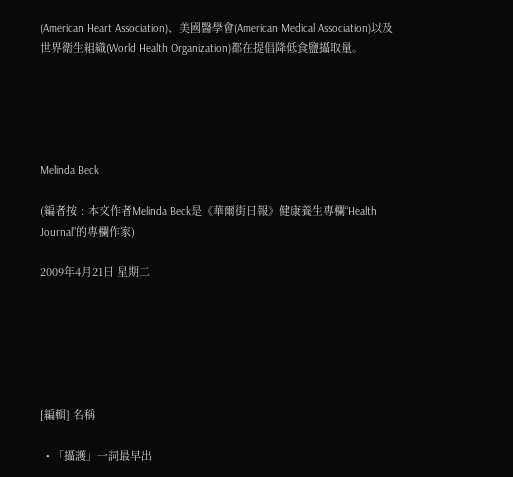(American Heart Association)、美國醫學會(American Medical Association)以及世界衛生組織(World Health Organization)都在提倡降低食鹽攝取量。





Melinda Beck

(編者按﹕本文作者Melinda Beck是《華爾街日報》健康養生專欄“Health Journal”的專欄作家)

2009年4月21日 星期二






[編輯] 名稱

  • 「攝護」一詞最早出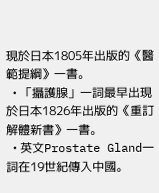現於日本1805年出版的《醫範提綱》一書。
  • 「攝護腺」一詞最早出現於日本1826年出版的《重訂解體新書》一書。
  • 英文Prostate Gland一詞在19世紀傳入中國。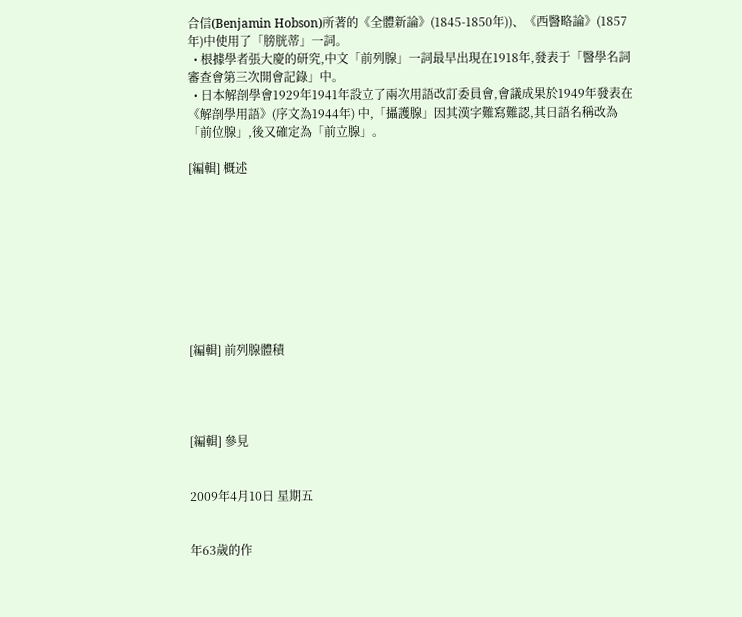合信(Benjamin Hobson)所著的《全體新論》(1845-1850年))、《西醫略論》(1857年)中使用了「膀胱蒂」一詞。
  • 根據學者張大慶的研究,中文「前列腺」一詞最早出現在1918年,發表于「醫學名詞審查會第三次開會記錄」中。
  • 日本解剖學會1929年1941年設立了兩次用語改訂委員會,會議成果於1949年發表在《解剖學用語》(序文為1944年) 中,「攝護腺」因其漢字難寫難認,其日語名稱改為「前位腺」,後又確定為「前立腺」。

[編輯] 概述









[編輯] 前列腺體積




[編輯] 參見


2009年4月10日 星期五


年63歲的作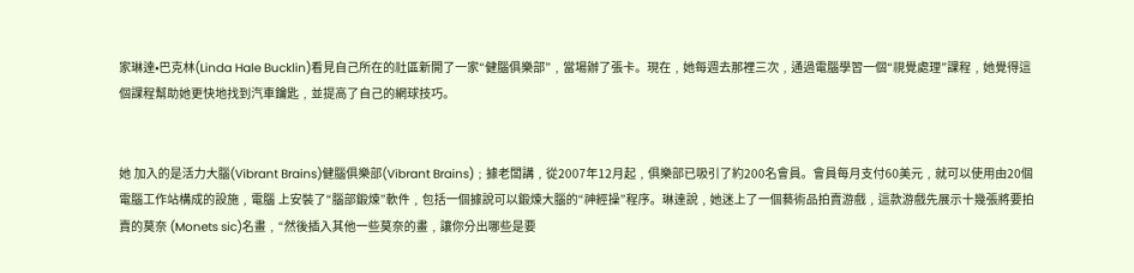家琳達•巴克林(Linda Hale Bucklin)看見自己所在的社區新開了一家“健腦俱樂部”﹐當場辦了張卡。現在﹐她每週去那裡三次﹐通過電腦學習一個“視覺處理”課程﹐她覺得這個課程幫助她更快地找到汽車鑰匙﹐並提高了自己的網球技巧。


她 加入的是活力大腦(Vibrant Brains)健腦俱樂部(Vibrant Brains)﹔據老闆講﹐從2007年12月起﹐俱樂部已吸引了約200名會員。會員每月支付60美元﹐就可以使用由20個電腦工作站構成的設施﹐電腦 上安裝了“腦部鍛煉”軟件﹐包括一個據說可以鍛煉大腦的“神經操”程序。琳達說﹐她迷上了一個藝術品拍賣游戲﹐這款游戲先展示十幾張將要拍賣的莫奈 (Monets sic)名畫﹐“然後插入其他一些莫奈的畫﹐讓你分出哪些是要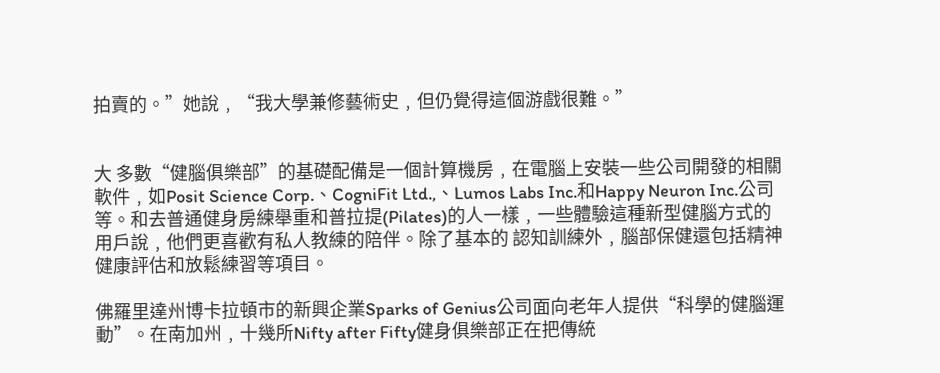拍賣的。”她說﹐“我大學兼修藝術史﹐但仍覺得這個游戲很難。”


大 多數“健腦俱樂部”的基礎配備是一個計算機房﹐在電腦上安裝一些公司開發的相關軟件﹐如Posit Science Corp.、CogniFit Ltd.,、Lumos Labs Inc.和Happy Neuron Inc.公司等。和去普通健身房練舉重和普拉提(Pilates)的人一樣﹐一些體驗這種新型健腦方式的用戶說﹐他們更喜歡有私人教練的陪伴。除了基本的 認知訓練外﹐腦部保健還包括精神健康評估和放鬆練習等項目。

佛羅里達州博卡拉頓市的新興企業Sparks of Genius公司面向老年人提供“科學的健腦運動”。在南加州﹐十幾所Nifty after Fifty健身俱樂部正在把傳統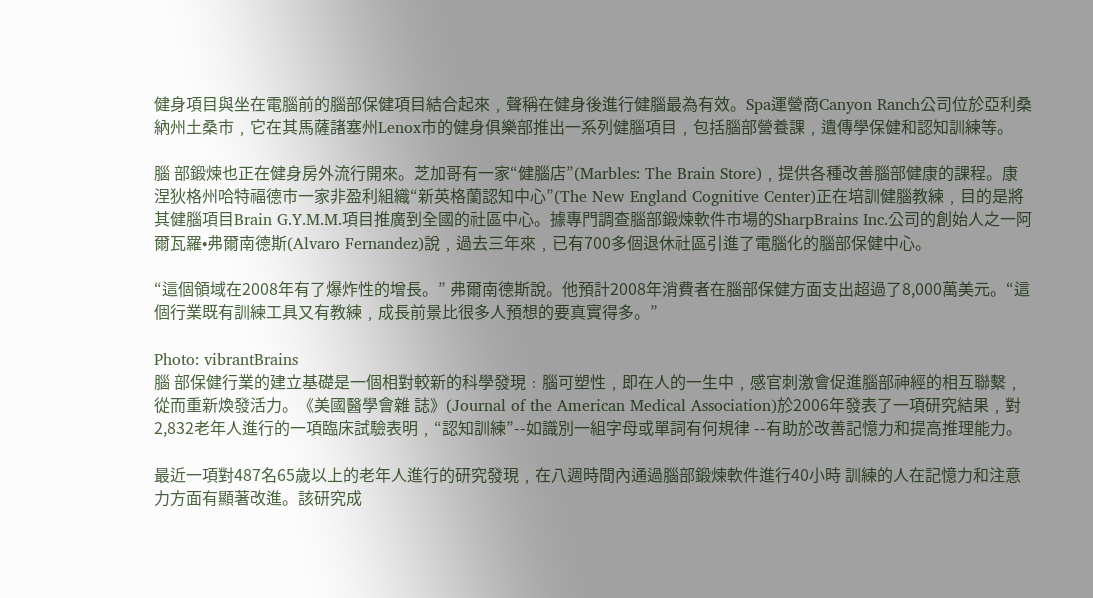健身項目與坐在電腦前的腦部保健項目結合起來﹐聲稱在健身後進行健腦最為有效。Spa運營商Canyon Ranch公司位於亞利桑納州土桑市﹐它在其馬薩諸塞州Lenox市的健身俱樂部推出一系列健腦項目﹐包括腦部營養課﹐遺傳學保健和認知訓練等。

腦 部鍛煉也正在健身房外流行開來。芝加哥有一家“健腦店”(Marbles: The Brain Store)﹐提供各種改善腦部健康的課程。康涅狄格州哈特福德市一家非盈利組織“新英格蘭認知中心”(The New England Cognitive Center)正在培訓健腦教練﹐目的是將其健腦項目Brain G.Y.M.M.項目推廣到全國的社區中心。據專門調查腦部鍛煉軟件市場的SharpBrains Inc.公司的創始人之一阿爾瓦羅•弗爾南德斯(Alvaro Fernandez)說﹐過去三年來﹐已有700多個退休社區引進了電腦化的腦部保健中心。

“這個領域在2008年有了爆炸性的增長。” 弗爾南德斯說。他預計2008年消費者在腦部保健方面支出超過了8,000萬美元。“這個行業既有訓練工具又有教練﹐成長前景比很多人預想的要真實得多。”

Photo: vibrantBrains
腦 部保健行業的建立基礎是一個相對較新的科學發現﹕腦可塑性﹐即在人的一生中﹐感官刺激會促進腦部神經的相互聯繫﹐從而重新煥發活力。《美國醫學會雜 誌》(Journal of the American Medical Association)於2006年發表了一項研究結果﹐對2,832老年人進行的一項臨床試驗表明﹐“認知訓練”--如識別一組字母或單詞有何規律 --有助於改善記憶力和提高推理能力。

最近一項對487名65歲以上的老年人進行的研究發現﹐在八週時間內通過腦部鍛煉軟件進行40小時 訓練的人在記憶力和注意力方面有顯著改進。該研究成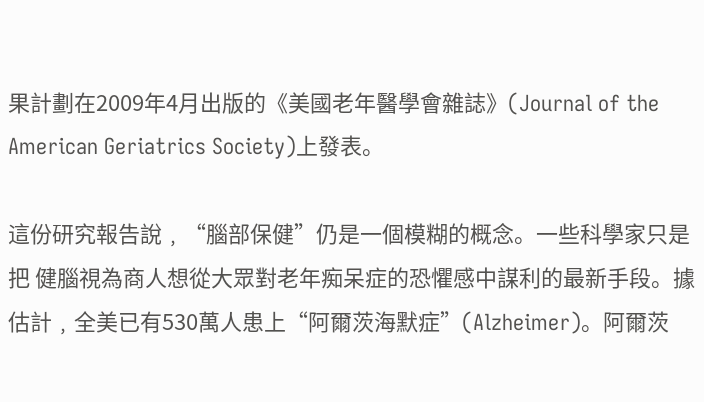果計劃在2009年4月出版的《美國老年醫學會雜誌》(Journal of the American Geriatrics Society)上發表。

這份研究報告說﹐“腦部保健”仍是一個模糊的概念。一些科學家只是把 健腦視為商人想從大眾對老年痴呆症的恐懼感中謀利的最新手段。據估計﹐全美已有530萬人患上“阿爾茨海默症”(Alzheimer)。阿爾茨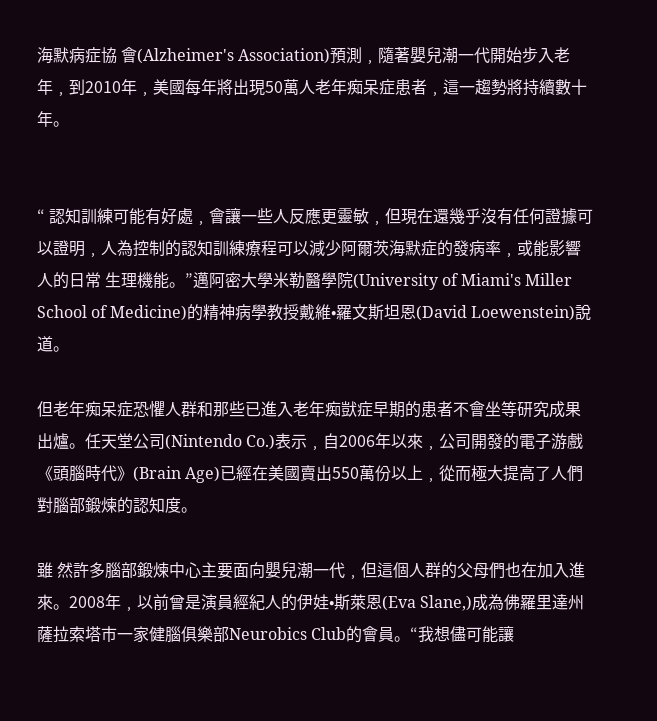海默病症協 會(Alzheimer's Association)預測﹐隨著嬰兒潮一代開始步入老年﹐到2010年﹐美國每年將出現50萬人老年痴呆症患者﹐這一趨勢將持續數十年。


“ 認知訓練可能有好處﹐會讓一些人反應更靈敏﹐但現在還幾乎沒有任何證據可以證明﹐人為控制的認知訓練療程可以減少阿爾茨海默症的發病率﹐或能影響人的日常 生理機能。”邁阿密大學米勒醫學院(University of Miami's Miller School of Medicine)的精神病學教授戴維•羅文斯坦恩(David Loewenstein)說道。

但老年痴呆症恐懼人群和那些已進入老年痴獃症早期的患者不會坐等研究成果出爐。任天堂公司(Nintendo Co.)表示﹐自2006年以來﹐公司開發的電子游戲《頭腦時代》(Brain Age)已經在美國賣出550萬份以上﹐從而極大提高了人們對腦部鍛煉的認知度。

雖 然許多腦部鍛煉中心主要面向嬰兒潮一代﹐但這個人群的父母們也在加入進來。2008年﹐以前曾是演員經紀人的伊娃•斯萊恩(Eva Slane,)成為佛羅里達州薩拉索塔市一家健腦俱樂部Neurobics Club的會員。“我想儘可能讓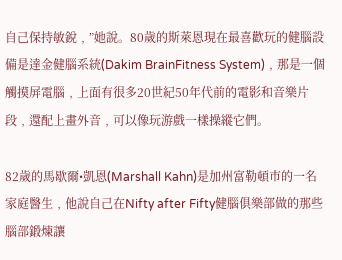自己保持敏銳﹐”她說。80歲的斯萊恩現在最喜歡玩的健腦設備是達金健腦系統(Dakim BrainFitness System)﹐那是一個觸摸屏電腦﹐上面有很多20世紀50年代前的電影和音樂片段﹐還配上畫外音﹐可以像玩游戲一樣操縱它們。

82歲的馬歇爾•凱恩(Marshall Kahn)是加州富勒頓市的一名家庭醫生﹐他說自己在Nifty after Fifty健腦俱樂部做的那些腦部鍛煉讓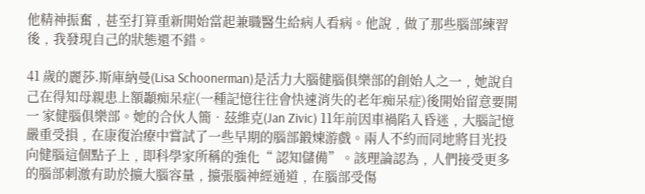他精神振奮﹐甚至打算重新開始當起兼職醫生給病人看病。他說﹐做了那些腦部練習後﹐我發現自己的狀態還不錯。

41 歲的麗莎.斯庫納曼(Lisa Schoonerman)是活力大腦健腦俱樂部的創始人之一﹐她說自己在得知母親患上額顳痴呆症(一種記憶往往會快速消失的老年痴呆症)後開始留意要開一 家健腦俱樂部。她的合伙人簡•茲維克(Jan Zivic) 11年前因車禍陷入昏迷﹐大腦記憶嚴重受損﹐在康復治療中嘗試了一些早期的腦部鍛煉游戲。兩人不約而同地將目光投向健腦這個點子上﹐即科學家所稱的強化“ 認知儲備”。該理論認為﹐人們接受更多的腦部刺激有助於擴大腦容量﹐擴張腦神經通道﹐在腦部受傷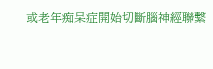或老年痴呆症開始切斷腦神經聯繫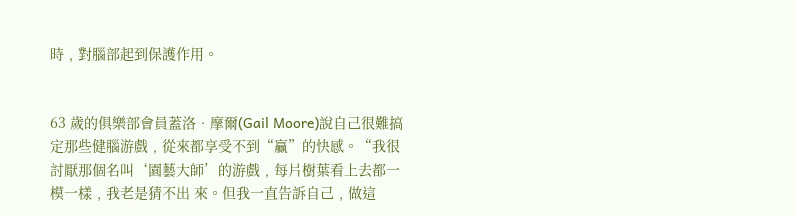時﹐對腦部起到保護作用。


63 歲的俱樂部會員蓋洛•摩爾(Gail Moore)說自己很難搞定那些健腦游戲﹐從來都享受不到“贏”的快感。“我很討厭那個名叫‘園藝大師’的游戲﹐每片樹葉看上去都一模一樣﹐我老是猜不出 來。但我一直告訴自己﹐做這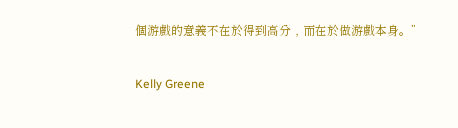個游戲的意義不在於得到高分﹐而在於做游戲本身。”

Kelly Greene